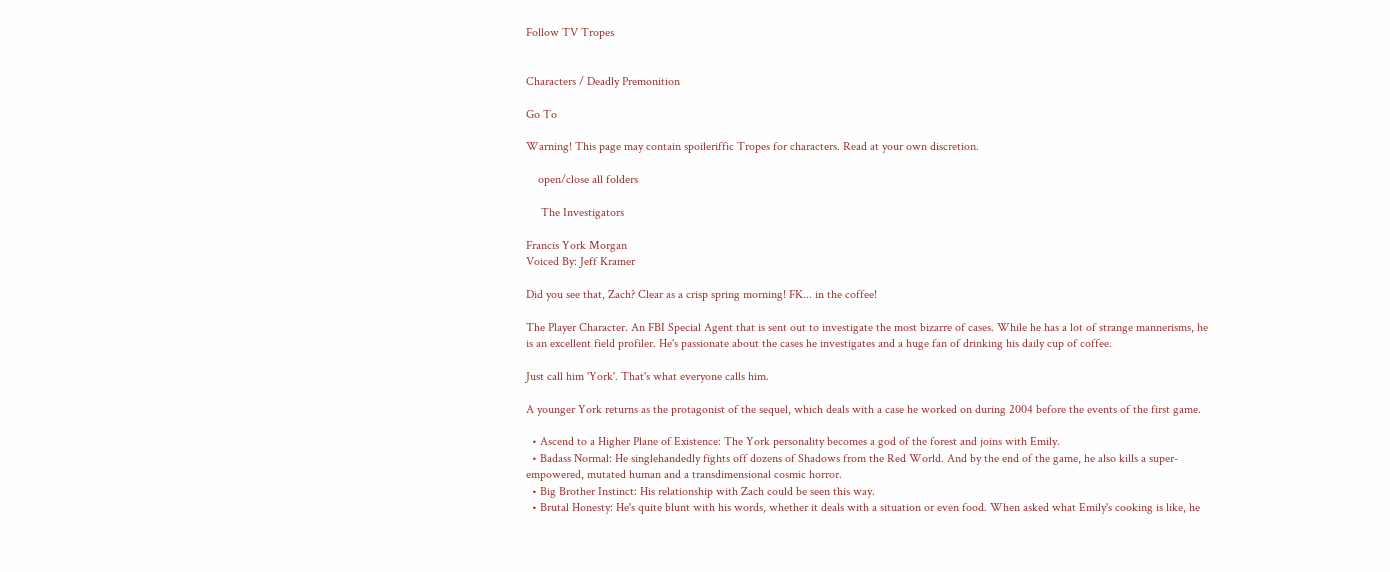Follow TV Tropes


Characters / Deadly Premonition

Go To

Warning! This page may contain spoileriffic Tropes for characters. Read at your own discretion.

    open/close all folders

     The Investigators

Francis York Morgan
Voiced By: Jeff Kramer

Did you see that, Zach? Clear as a crisp spring morning! FK... in the coffee!

The Player Character. An FBI Special Agent that is sent out to investigate the most bizarre of cases. While he has a lot of strange mannerisms, he is an excellent field profiler. He's passionate about the cases he investigates and a huge fan of drinking his daily cup of coffee.

Just call him 'York'. That's what everyone calls him.

A younger York returns as the protagonist of the sequel, which deals with a case he worked on during 2004 before the events of the first game.

  • Ascend to a Higher Plane of Existence: The York personality becomes a god of the forest and joins with Emily.
  • Badass Normal: He singlehandedly fights off dozens of Shadows from the Red World. And by the end of the game, he also kills a super-empowered, mutated human and a transdimensional cosmic horror.
  • Big Brother Instinct: His relationship with Zach could be seen this way.
  • Brutal Honesty: He's quite blunt with his words, whether it deals with a situation or even food. When asked what Emily's cooking is like, he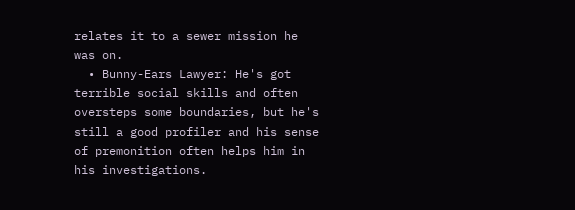relates it to a sewer mission he was on.
  • Bunny-Ears Lawyer: He's got terrible social skills and often oversteps some boundaries, but he's still a good profiler and his sense of premonition often helps him in his investigations.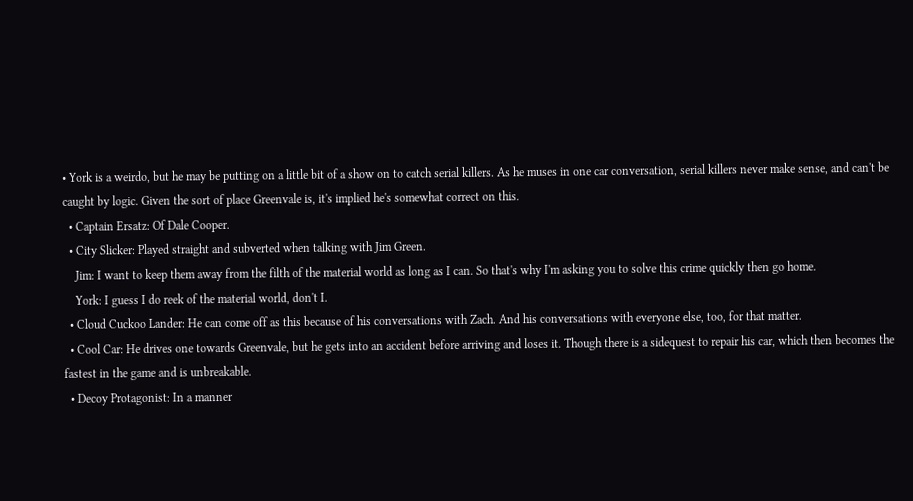• York is a weirdo, but he may be putting on a little bit of a show on to catch serial killers. As he muses in one car conversation, serial killers never make sense, and can't be caught by logic. Given the sort of place Greenvale is, it's implied he's somewhat correct on this.
  • Captain Ersatz: Of Dale Cooper.
  • City Slicker: Played straight and subverted when talking with Jim Green.
    Jim: I want to keep them away from the filth of the material world as long as I can. So that's why I'm asking you to solve this crime quickly then go home.
    York: I guess I do reek of the material world, don't I.
  • Cloud Cuckoo Lander: He can come off as this because of his conversations with Zach. And his conversations with everyone else, too, for that matter.
  • Cool Car: He drives one towards Greenvale, but he gets into an accident before arriving and loses it. Though there is a sidequest to repair his car, which then becomes the fastest in the game and is unbreakable.
  • Decoy Protagonist: In a manner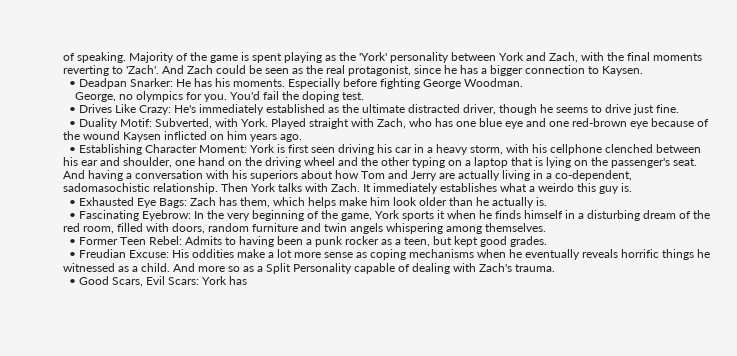of speaking. Majority of the game is spent playing as the 'York' personality between York and Zach, with the final moments reverting to 'Zach'. And Zach could be seen as the real protagonist, since he has a bigger connection to Kaysen.
  • Deadpan Snarker: He has his moments. Especially before fighting George Woodman.
    George, no olympics for you. You'd fail the doping test.
  • Drives Like Crazy: He's immediately established as the ultimate distracted driver, though he seems to drive just fine.
  • Duality Motif: Subverted, with York. Played straight with Zach, who has one blue eye and one red-brown eye because of the wound Kaysen inflicted on him years ago.
  • Establishing Character Moment: York is first seen driving his car in a heavy storm, with his cellphone clenched between his ear and shoulder, one hand on the driving wheel and the other typing on a laptop that is lying on the passenger's seat. And having a conversation with his superiors about how Tom and Jerry are actually living in a co-dependent, sadomasochistic relationship. Then York talks with Zach. It immediately establishes what a weirdo this guy is.
  • Exhausted Eye Bags: Zach has them, which helps make him look older than he actually is.
  • Fascinating Eyebrow: In the very beginning of the game, York sports it when he finds himself in a disturbing dream of the red room, filled with doors, random furniture and twin angels whispering among themselves.
  • Former Teen Rebel: Admits to having been a punk rocker as a teen, but kept good grades.
  • Freudian Excuse: His oddities make a lot more sense as coping mechanisms when he eventually reveals horrific things he witnessed as a child. And more so as a Split Personality capable of dealing with Zach's trauma.
  • Good Scars, Evil Scars: York has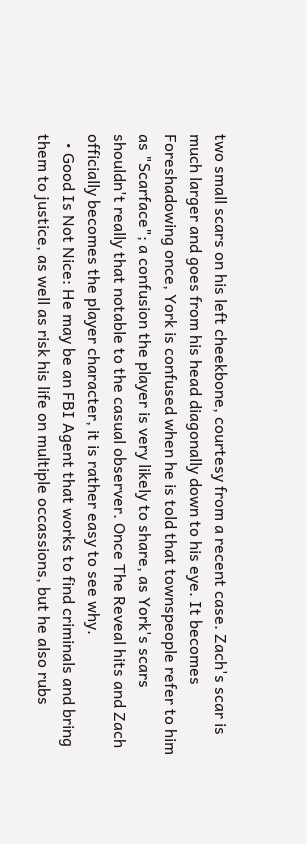two small scars on his left cheekbone, courtesy from a recent case. Zach's scar is much larger and goes from his head diagonally down to his eye. It becomes Foreshadowing once, York is confused when he is told that townspeople refer to him as "Scarface"; a confusion the player is very likely to share, as York's scars shouldn't really that notable to the casual observer. Once The Reveal hits and Zach officially becomes the player character, it is rather easy to see why.
  • Good Is Not Nice: He may be an FBI Agent that works to find criminals and bring them to justice, as well as risk his life on multiple occassions, but he also rubs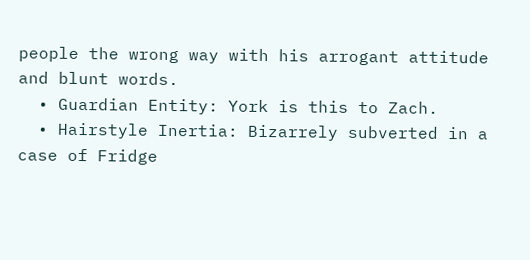people the wrong way with his arrogant attitude and blunt words.
  • Guardian Entity: York is this to Zach.
  • Hairstyle Inertia: Bizarrely subverted in a case of Fridge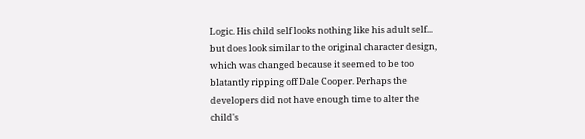Logic. His child self looks nothing like his adult self... but does look similar to the original character design, which was changed because it seemed to be too blatantly ripping off Dale Cooper. Perhaps the developers did not have enough time to alter the child's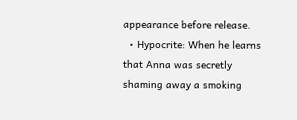appearance before release.
  • Hypocrite: When he learns that Anna was secretly shaming away a smoking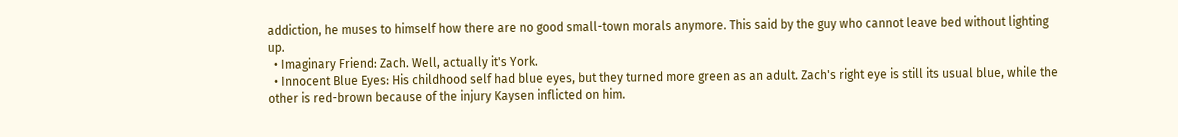addiction, he muses to himself how there are no good small-town morals anymore. This said by the guy who cannot leave bed without lighting up.
  • Imaginary Friend: Zach. Well, actually it's York.
  • Innocent Blue Eyes: His childhood self had blue eyes, but they turned more green as an adult. Zach's right eye is still its usual blue, while the other is red-brown because of the injury Kaysen inflicted on him.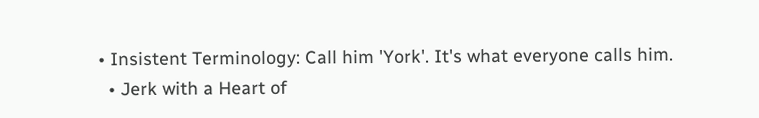• Insistent Terminology: Call him 'York'. It's what everyone calls him.
  • Jerk with a Heart of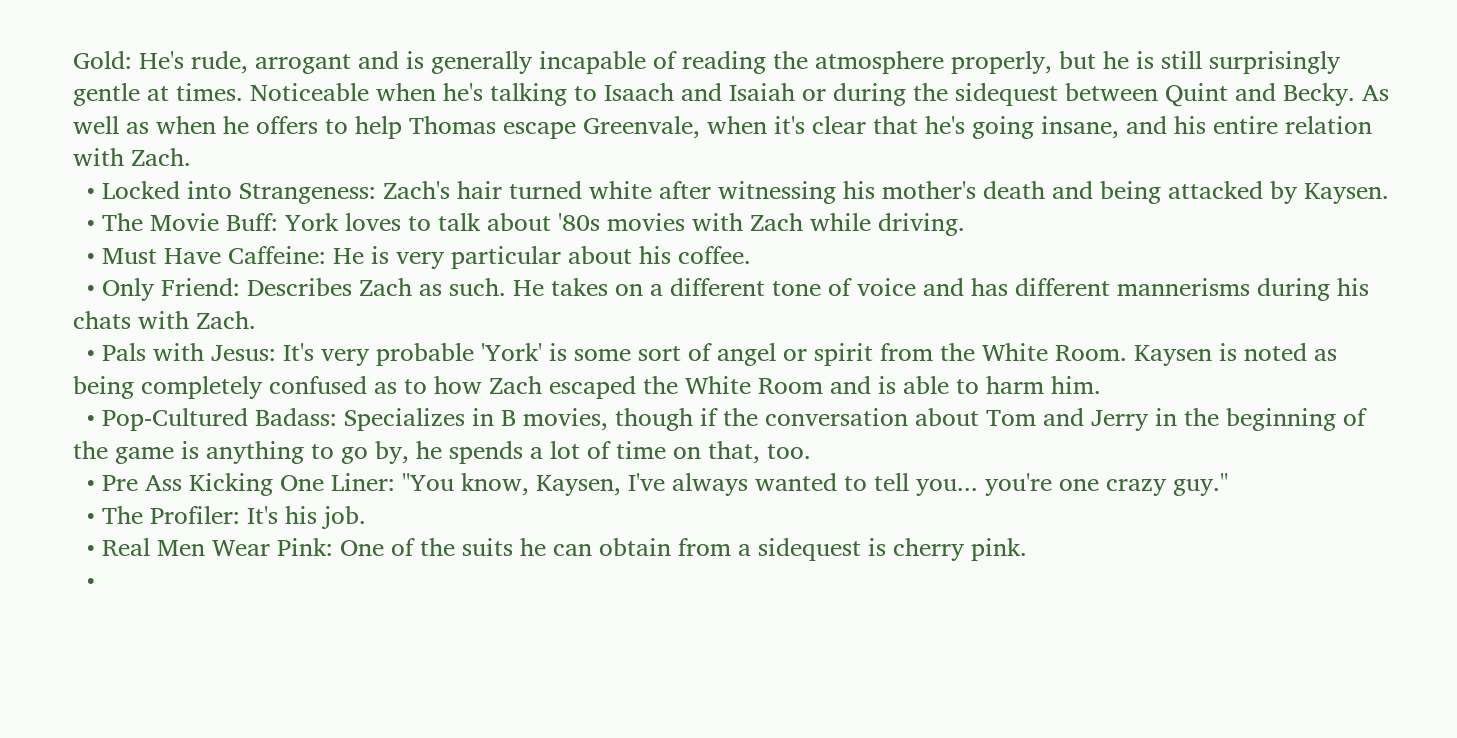Gold: He's rude, arrogant and is generally incapable of reading the atmosphere properly, but he is still surprisingly gentle at times. Noticeable when he's talking to Isaach and Isaiah or during the sidequest between Quint and Becky. As well as when he offers to help Thomas escape Greenvale, when it's clear that he's going insane, and his entire relation with Zach.
  • Locked into Strangeness: Zach's hair turned white after witnessing his mother's death and being attacked by Kaysen.
  • The Movie Buff: York loves to talk about '80s movies with Zach while driving.
  • Must Have Caffeine: He is very particular about his coffee.
  • Only Friend: Describes Zach as such. He takes on a different tone of voice and has different mannerisms during his chats with Zach.
  • Pals with Jesus: It's very probable 'York' is some sort of angel or spirit from the White Room. Kaysen is noted as being completely confused as to how Zach escaped the White Room and is able to harm him.
  • Pop-Cultured Badass: Specializes in B movies, though if the conversation about Tom and Jerry in the beginning of the game is anything to go by, he spends a lot of time on that, too.
  • Pre Ass Kicking One Liner: "You know, Kaysen, I've always wanted to tell you... you're one crazy guy."
  • The Profiler: It's his job.
  • Real Men Wear Pink: One of the suits he can obtain from a sidequest is cherry pink.
  •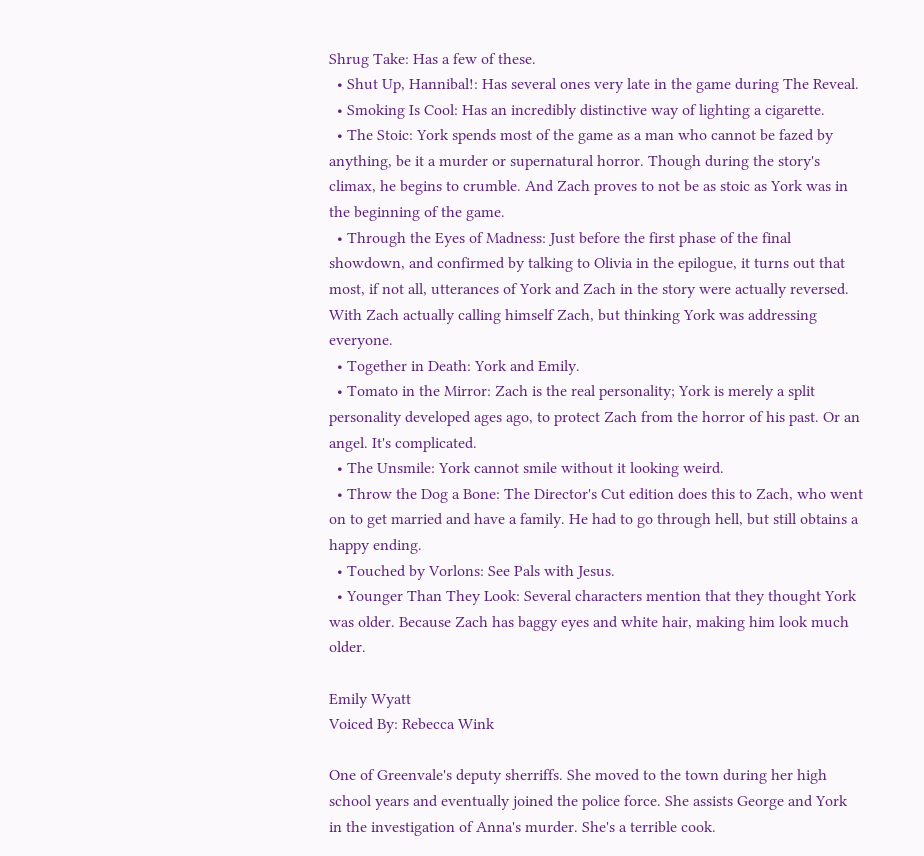Shrug Take: Has a few of these.
  • Shut Up, Hannibal!: Has several ones very late in the game during The Reveal.
  • Smoking Is Cool: Has an incredibly distinctive way of lighting a cigarette.
  • The Stoic: York spends most of the game as a man who cannot be fazed by anything, be it a murder or supernatural horror. Though during the story's climax, he begins to crumble. And Zach proves to not be as stoic as York was in the beginning of the game.
  • Through the Eyes of Madness: Just before the first phase of the final showdown, and confirmed by talking to Olivia in the epilogue, it turns out that most, if not all, utterances of York and Zach in the story were actually reversed. With Zach actually calling himself Zach, but thinking York was addressing everyone.
  • Together in Death: York and Emily.
  • Tomato in the Mirror: Zach is the real personality; York is merely a split personality developed ages ago, to protect Zach from the horror of his past. Or an angel. It's complicated.
  • The Unsmile: York cannot smile without it looking weird.
  • Throw the Dog a Bone: The Director's Cut edition does this to Zach, who went on to get married and have a family. He had to go through hell, but still obtains a happy ending.
  • Touched by Vorlons: See Pals with Jesus.
  • Younger Than They Look: Several characters mention that they thought York was older. Because Zach has baggy eyes and white hair, making him look much older.

Emily Wyatt
Voiced By: Rebecca Wink

One of Greenvale's deputy sherriffs. She moved to the town during her high school years and eventually joined the police force. She assists George and York in the investigation of Anna's murder. She's a terrible cook.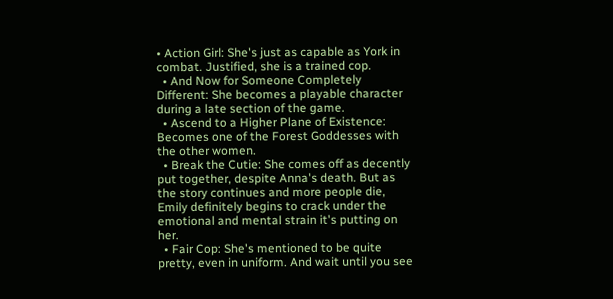• Action Girl: She's just as capable as York in combat. Justified, she is a trained cop.
  • And Now for Someone Completely Different: She becomes a playable character during a late section of the game.
  • Ascend to a Higher Plane of Existence: Becomes one of the Forest Goddesses with the other women.
  • Break the Cutie: She comes off as decently put together, despite Anna's death. But as the story continues and more people die, Emily definitely begins to crack under the emotional and mental strain it's putting on her.
  • Fair Cop: She's mentioned to be quite pretty, even in uniform. And wait until you see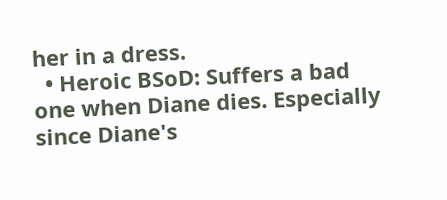her in a dress.
  • Heroic BSoD: Suffers a bad one when Diane dies. Especially since Diane's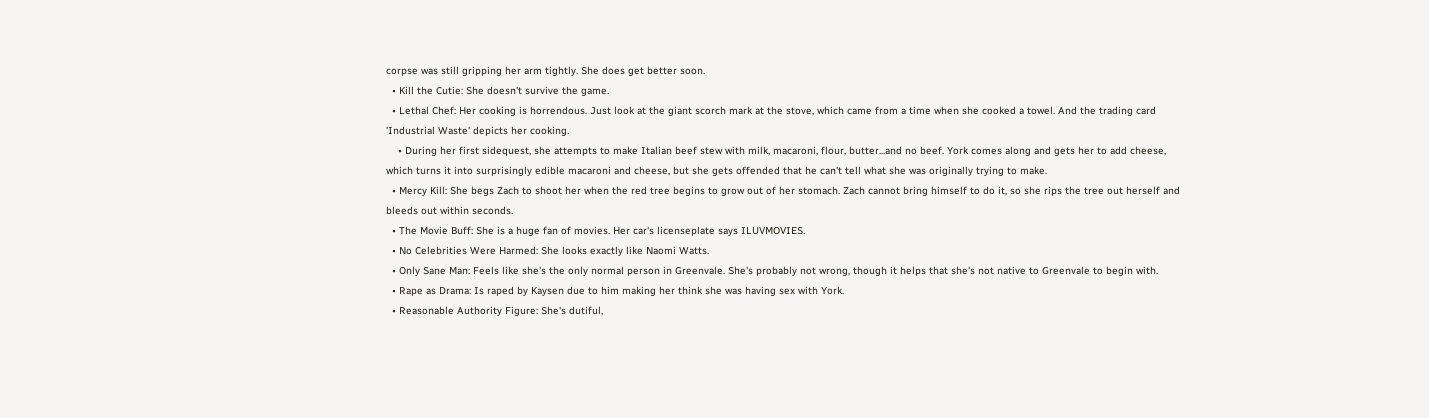corpse was still gripping her arm tightly. She does get better soon.
  • Kill the Cutie: She doesn't survive the game.
  • Lethal Chef: Her cooking is horrendous. Just look at the giant scorch mark at the stove, which came from a time when she cooked a towel. And the trading card 'Industrial Waste' depicts her cooking.
    • During her first sidequest, she attempts to make Italian beef stew with milk, macaroni, flour, butter...and no beef. York comes along and gets her to add cheese, which turns it into surprisingly edible macaroni and cheese, but she gets offended that he can't tell what she was originally trying to make.
  • Mercy Kill: She begs Zach to shoot her when the red tree begins to grow out of her stomach. Zach cannot bring himself to do it, so she rips the tree out herself and bleeds out within seconds.
  • The Movie Buff: She is a huge fan of movies. Her car's licenseplate says ILUVMOVIES.
  • No Celebrities Were Harmed: She looks exactly like Naomi Watts.
  • Only Sane Man: Feels like she's the only normal person in Greenvale. She's probably not wrong, though it helps that she's not native to Greenvale to begin with.
  • Rape as Drama: Is raped by Kaysen due to him making her think she was having sex with York.
  • Reasonable Authority Figure: She's dutiful,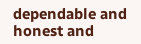dependable and honest and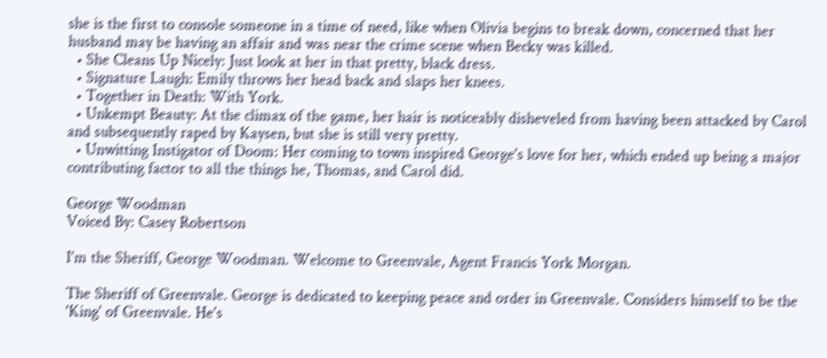she is the first to console someone in a time of need, like when Olivia begins to break down, concerned that her husband may be having an affair and was near the crime scene when Becky was killed.
  • She Cleans Up Nicely: Just look at her in that pretty, black dress.
  • Signature Laugh: Emily throws her head back and slaps her knees.
  • Together in Death: With York.
  • Unkempt Beauty: At the climax of the game, her hair is noticeably disheveled from having been attacked by Carol and subsequently raped by Kaysen, but she is still very pretty.
  • Unwitting Instigator of Doom: Her coming to town inspired George's love for her, which ended up being a major contributing factor to all the things he, Thomas, and Carol did.

George Woodman
Voiced By: Casey Robertson

I'm the Sheriff, George Woodman. Welcome to Greenvale, Agent Francis York Morgan.

The Sheriff of Greenvale. George is dedicated to keeping peace and order in Greenvale. Considers himself to be the 'King' of Greenvale. He's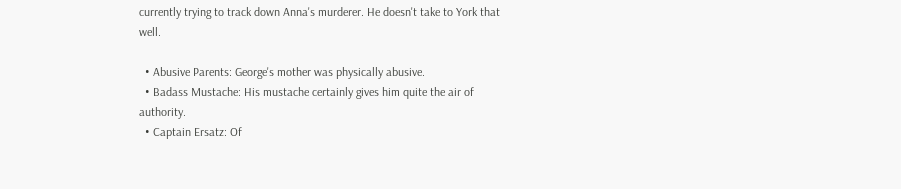currently trying to track down Anna's murderer. He doesn't take to York that well.

  • Abusive Parents: George's mother was physically abusive.
  • Badass Mustache: His mustache certainly gives him quite the air of authority.
  • Captain Ersatz: Of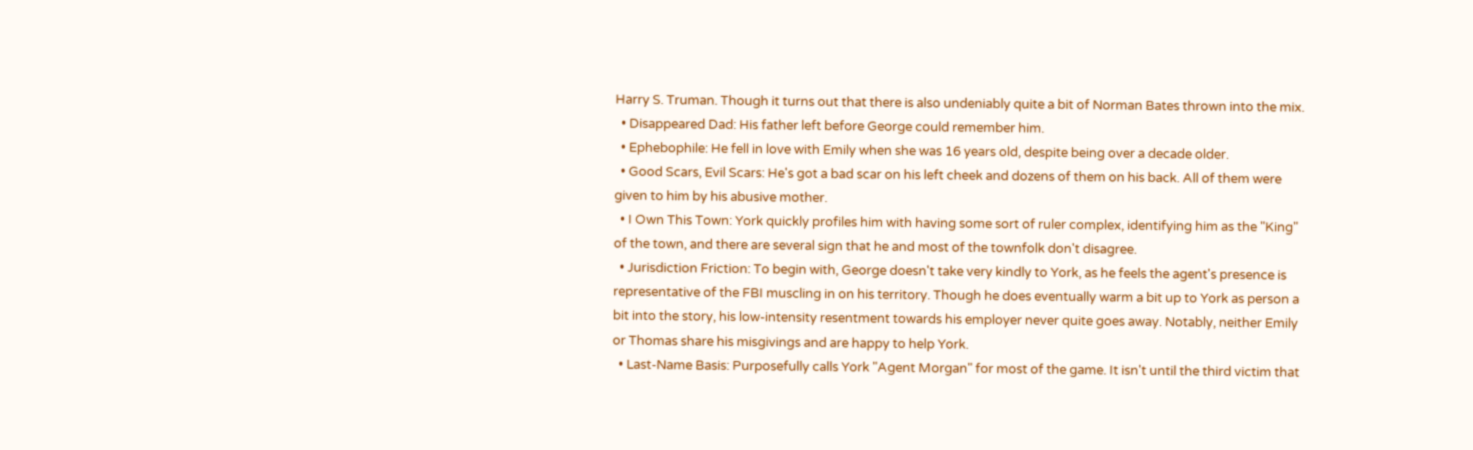Harry S. Truman. Though it turns out that there is also undeniably quite a bit of Norman Bates thrown into the mix.
  • Disappeared Dad: His father left before George could remember him.
  • Ephebophile: He fell in love with Emily when she was 16 years old, despite being over a decade older.
  • Good Scars, Evil Scars: He's got a bad scar on his left cheek and dozens of them on his back. All of them were given to him by his abusive mother.
  • I Own This Town: York quickly profiles him with having some sort of ruler complex, identifying him as the "King" of the town, and there are several sign that he and most of the townfolk don't disagree.
  • Jurisdiction Friction: To begin with, George doesn't take very kindly to York, as he feels the agent's presence is representative of the FBI muscling in on his territory. Though he does eventually warm a bit up to York as person a bit into the story, his low-intensity resentment towards his employer never quite goes away. Notably, neither Emily or Thomas share his misgivings and are happy to help York.
  • Last-Name Basis: Purposefully calls York "Agent Morgan" for most of the game. It isn't until the third victim that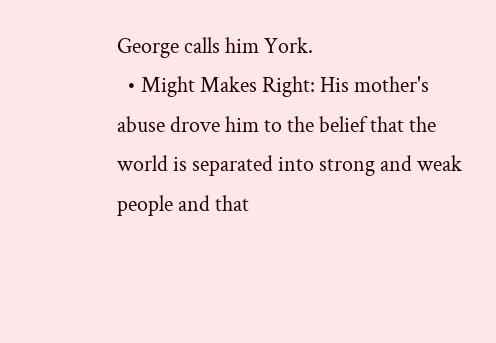George calls him York.
  • Might Makes Right: His mother's abuse drove him to the belief that the world is separated into strong and weak people and that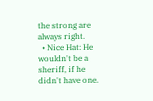the strong are always right.
  • Nice Hat: He wouldn't be a sheriff, if he didn't have one.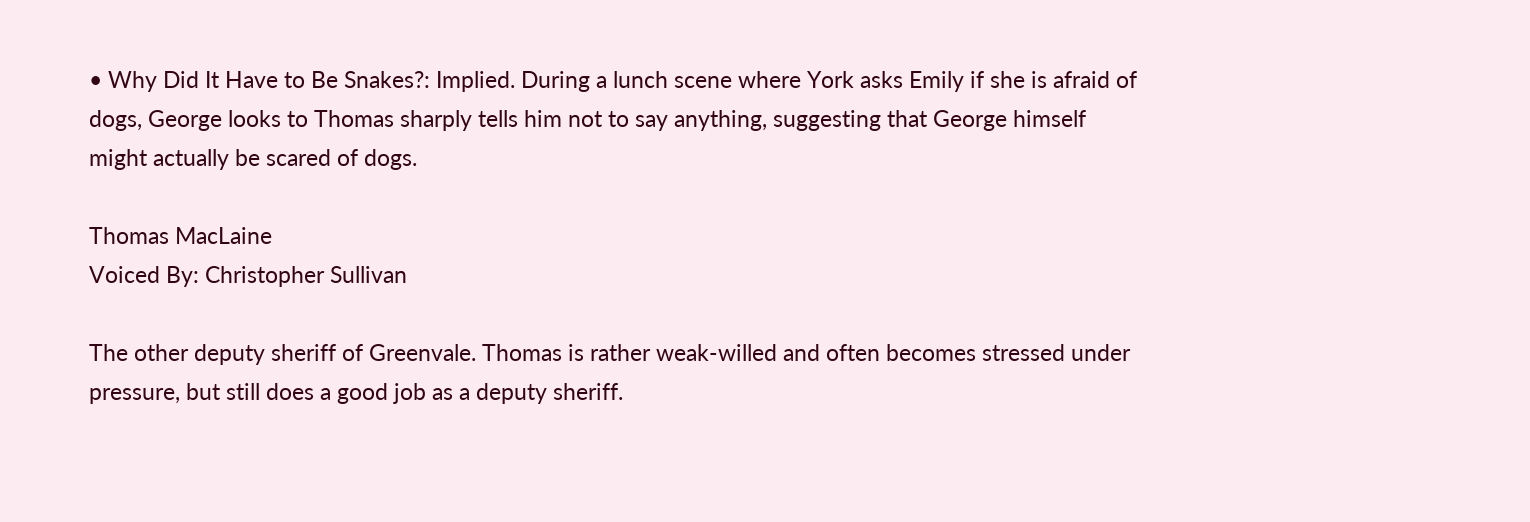• Why Did It Have to Be Snakes?: Implied. During a lunch scene where York asks Emily if she is afraid of dogs, George looks to Thomas sharply tells him not to say anything, suggesting that George himself might actually be scared of dogs.

Thomas MacLaine
Voiced By: Christopher Sullivan

The other deputy sheriff of Greenvale. Thomas is rather weak-willed and often becomes stressed under pressure, but still does a good job as a deputy sheriff.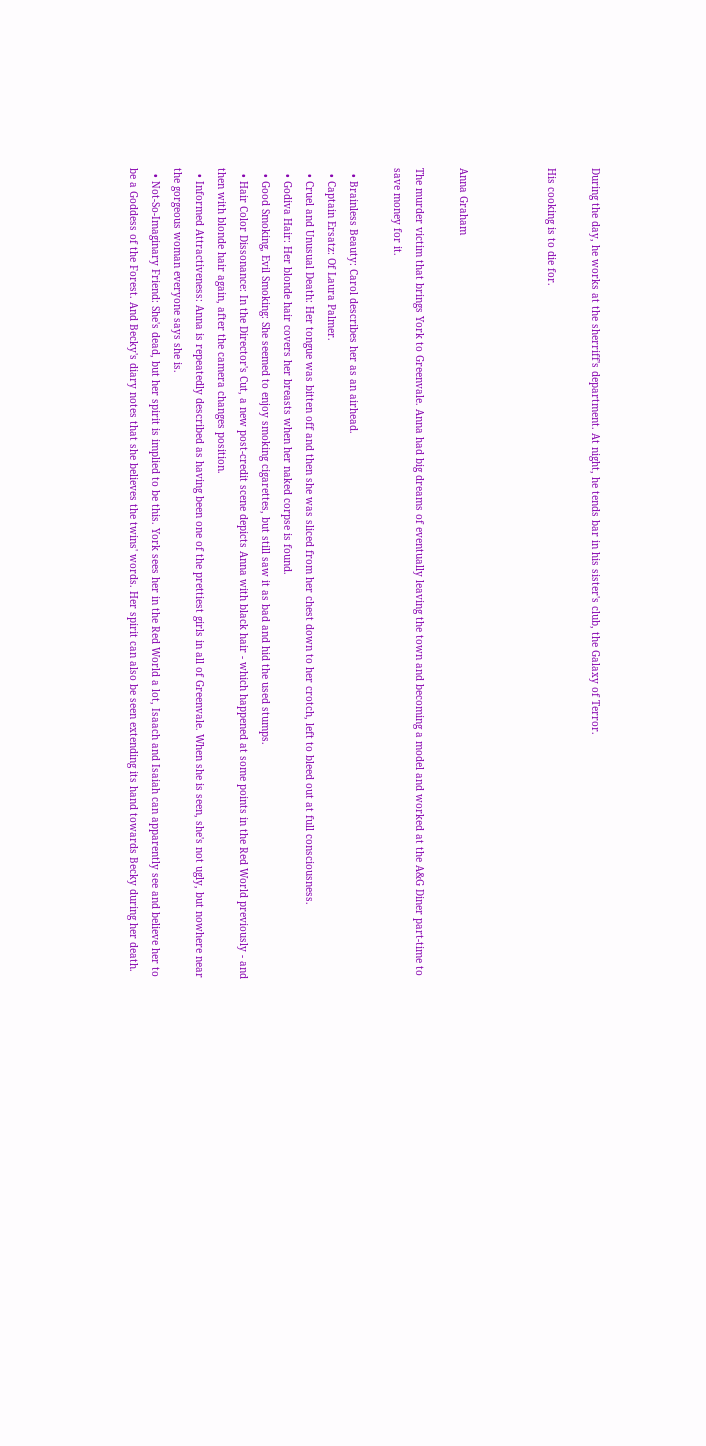During the day, he works at the sherriff's department. At night, he tends bar in his sister's club, the Galaxy of Terror.

His cooking is to die for.



Anna Graham

The murder victim that brings York to Greenvale. Anna had big dreams of eventually leaving the town and becoming a model and worked at the A&G Diner part-time to save money for it.

  • Brainless Beauty: Carol describes her as an airhead.
  • Captain Ersatz: Of Laura Palmer.
  • Cruel and Unusual Death: Her tongue was bitten off and then she was sliced from her chest down to her crotch, left to bleed out at full consciousness.
  • Godiva Hair: Her blonde hair covers her breasts when her naked corpse is found.
  • Good Smoking, Evil Smoking: She seemed to enjoy smoking cigarettes, but still saw it as bad and hid the used stumps.
  • Hair Color Dissonance: In the Director's Cut, a new post-credit scene depicts Anna with black hair - which happened at some points in the Red World previously - and then with blonde hair again, after the camera changes position.
  • Informed Attractiveness: Anna is repeatedly described as having been one of the prettiest girls in all of Greenvale. When she is seen, she's not ugly, but nowhere near the gorgeous woman everyone says she is.
  • Not-So-Imaginary Friend: She's dead, but her spirit is implied to be this. York sees her in the Red World a lot, Isaach and Isaiah can apparently see and believe her to be a Goddess of the Forest. And Becky's diary notes that she believes the twins' words. Her spirit can also be seen extending its hand towards Becky during her death.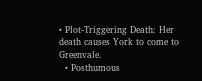• Plot-Triggering Death: Her death causes York to come to Greenvale.
  • Posthumous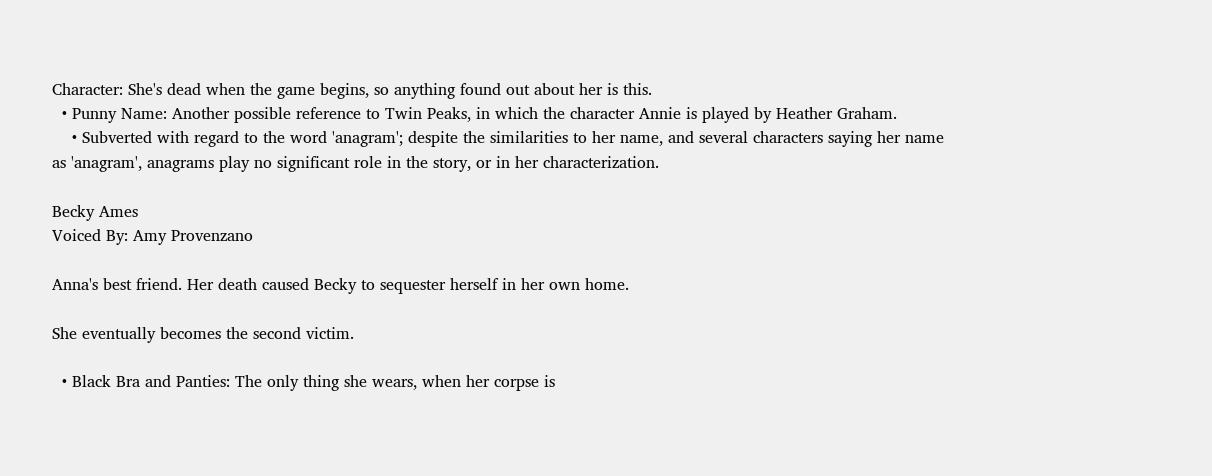Character: She's dead when the game begins, so anything found out about her is this.
  • Punny Name: Another possible reference to Twin Peaks, in which the character Annie is played by Heather Graham.
    • Subverted with regard to the word 'anagram'; despite the similarities to her name, and several characters saying her name as 'anagram', anagrams play no significant role in the story, or in her characterization.

Becky Ames
Voiced By: Amy Provenzano

Anna's best friend. Her death caused Becky to sequester herself in her own home.

She eventually becomes the second victim.

  • Black Bra and Panties: The only thing she wears, when her corpse is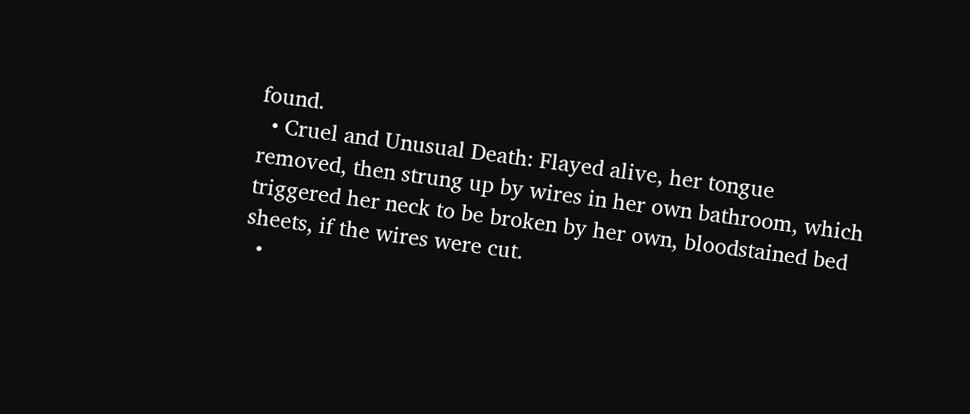found.
  • Cruel and Unusual Death: Flayed alive, her tongue removed, then strung up by wires in her own bathroom, which triggered her neck to be broken by her own, bloodstained bed sheets, if the wires were cut.
  •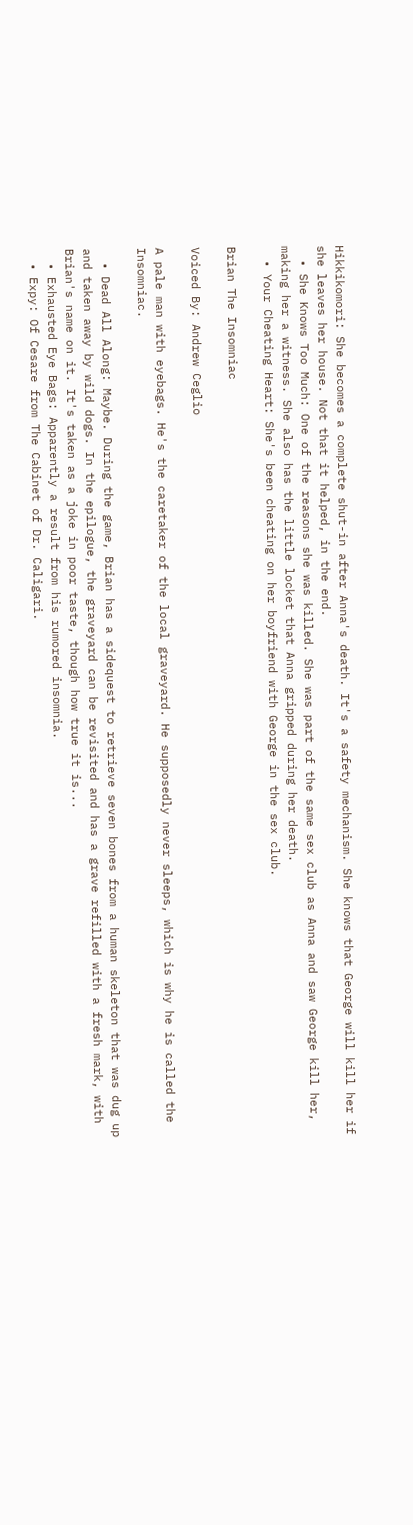Hikkikomori: She becomes a complete shut-in after Anna's death. It's a safety mechanism. She knows that George will kill her if she leaves her house. Not that it helped, in the end.
  • She Knows Too Much: One of the reasons she was killed. She was part of the same sex club as Anna and saw George kill her, making her a witness. She also has the little locket that Anna gripped during her death.
  • Your Cheating Heart: She's been cheating on her boyfriend with George in the sex club.

Brian The Insomniac

Voiced By: Andrew Ceglio

A pale man with eyebags. He's the caretaker of the local graveyard. He supposedly never sleeps, which is why he is called the Insomniac.

  • Dead All Along: Maybe. During the game, Brian has a sidequest to retrieve seven bones from a human skeleton that was dug up and taken away by wild dogs. In the epilogue, the graveyard can be revisited and has a grave refilled with a fresh mark, with Brian's name on it. It's taken as a joke in poor taste, though how true it is...
  • Exhausted Eye Bags: Apparently a result from his rumored insomnia.
  • Expy: Of Cesare from The Cabinet of Dr. Caligari.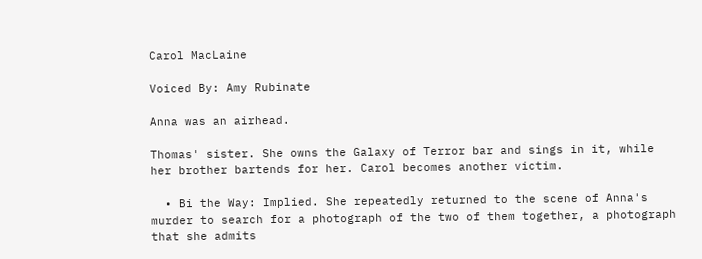Carol MacLaine

Voiced By: Amy Rubinate

Anna was an airhead.

Thomas' sister. She owns the Galaxy of Terror bar and sings in it, while her brother bartends for her. Carol becomes another victim.

  • Bi the Way: Implied. She repeatedly returned to the scene of Anna's murder to search for a photograph of the two of them together, a photograph that she admits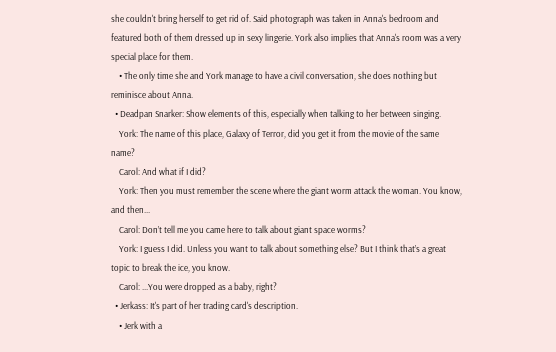she couldn't bring herself to get rid of. Said photograph was taken in Anna's bedroom and featured both of them dressed up in sexy lingerie. York also implies that Anna's room was a very special place for them.
    • The only time she and York manage to have a civil conversation, she does nothing but reminisce about Anna.
  • Deadpan Snarker: Show elements of this, especially when talking to her between singing.
    York: The name of this place, Galaxy of Terror, did you get it from the movie of the same name?
    Carol: And what if I did?
    York: Then you must remember the scene where the giant worm attack the woman. You know, and then...
    Carol: Don’t tell me you came here to talk about giant space worms?
    York: I guess I did. Unless you want to talk about something else? But I think that’s a great topic to break the ice, you know.
    Carol: ...You were dropped as a baby, right?
  • Jerkass: It's part of her trading card's description.
    • Jerk with a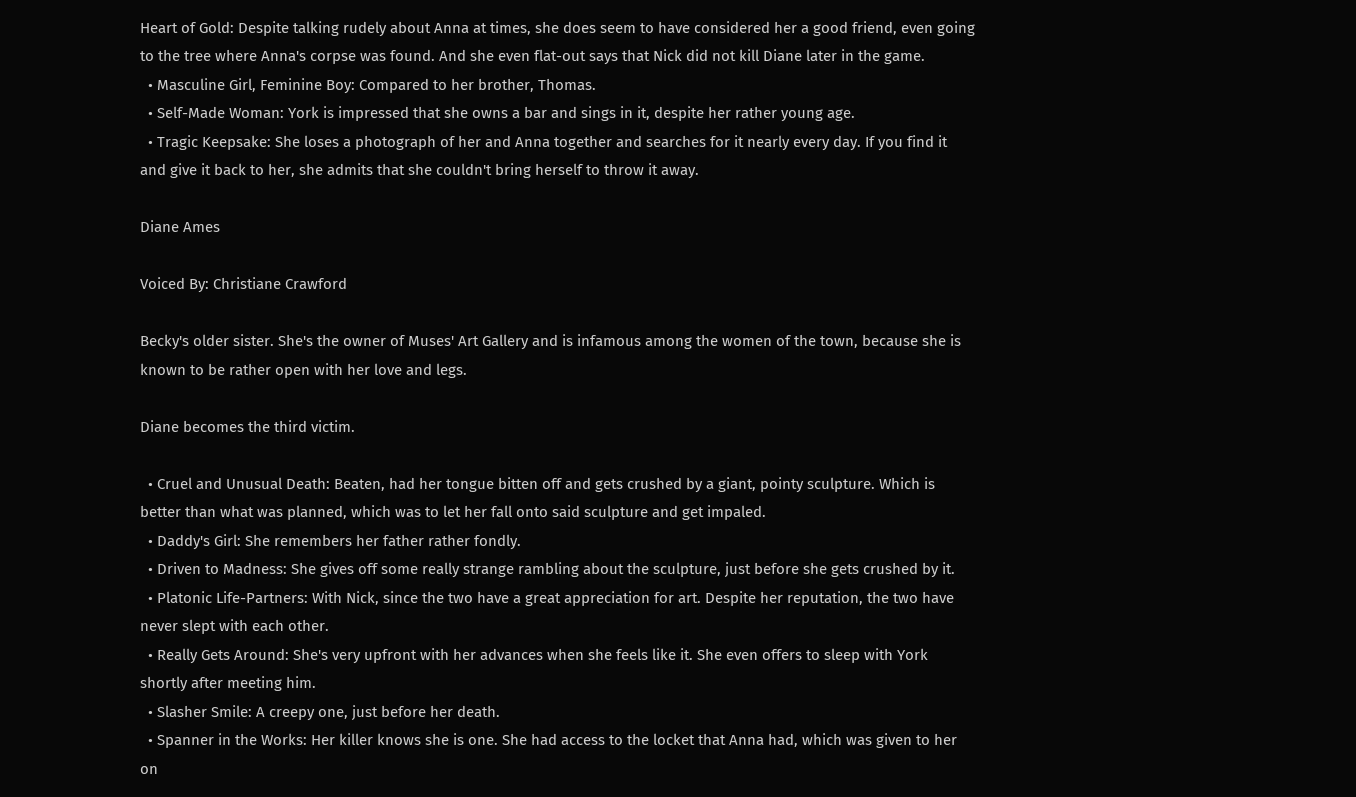Heart of Gold: Despite talking rudely about Anna at times, she does seem to have considered her a good friend, even going to the tree where Anna's corpse was found. And she even flat-out says that Nick did not kill Diane later in the game.
  • Masculine Girl, Feminine Boy: Compared to her brother, Thomas.
  • Self-Made Woman: York is impressed that she owns a bar and sings in it, despite her rather young age.
  • Tragic Keepsake: She loses a photograph of her and Anna together and searches for it nearly every day. If you find it and give it back to her, she admits that she couldn't bring herself to throw it away.

Diane Ames

Voiced By: Christiane Crawford

Becky's older sister. She's the owner of Muses' Art Gallery and is infamous among the women of the town, because she is known to be rather open with her love and legs.

Diane becomes the third victim.

  • Cruel and Unusual Death: Beaten, had her tongue bitten off and gets crushed by a giant, pointy sculpture. Which is better than what was planned, which was to let her fall onto said sculpture and get impaled.
  • Daddy's Girl: She remembers her father rather fondly.
  • Driven to Madness: She gives off some really strange rambling about the sculpture, just before she gets crushed by it.
  • Platonic Life-Partners: With Nick, since the two have a great appreciation for art. Despite her reputation, the two have never slept with each other.
  • Really Gets Around: She's very upfront with her advances when she feels like it. She even offers to sleep with York shortly after meeting him.
  • Slasher Smile: A creepy one, just before her death.
  • Spanner in the Works: Her killer knows she is one. She had access to the locket that Anna had, which was given to her on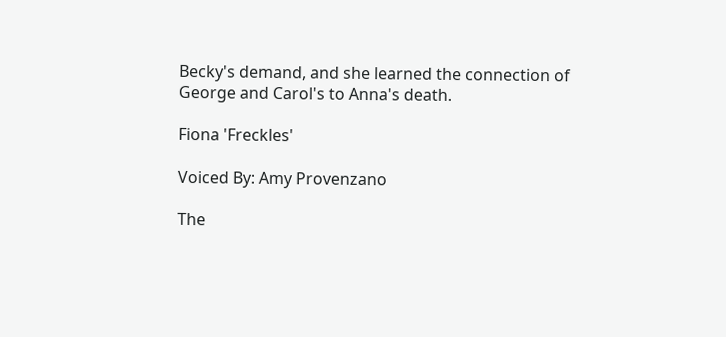Becky's demand, and she learned the connection of George and Carol's to Anna's death.

Fiona 'Freckles'

Voiced By: Amy Provenzano

The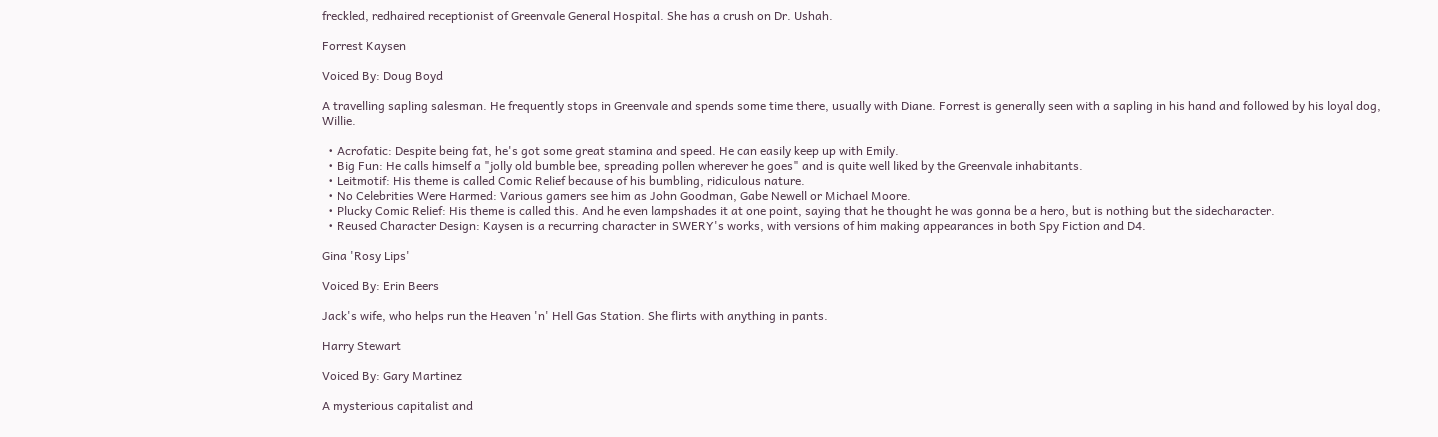freckled, redhaired receptionist of Greenvale General Hospital. She has a crush on Dr. Ushah.

Forrest Kaysen

Voiced By: Doug Boyd

A travelling sapling salesman. He frequently stops in Greenvale and spends some time there, usually with Diane. Forrest is generally seen with a sapling in his hand and followed by his loyal dog, Willie.

  • Acrofatic: Despite being fat, he's got some great stamina and speed. He can easily keep up with Emily.
  • Big Fun: He calls himself a "jolly old bumble bee, spreading pollen wherever he goes" and is quite well liked by the Greenvale inhabitants.
  • Leitmotif: His theme is called Comic Relief because of his bumbling, ridiculous nature.
  • No Celebrities Were Harmed: Various gamers see him as John Goodman, Gabe Newell or Michael Moore.
  • Plucky Comic Relief: His theme is called this. And he even lampshades it at one point, saying that he thought he was gonna be a hero, but is nothing but the sidecharacter.
  • Reused Character Design: Kaysen is a recurring character in SWERY's works, with versions of him making appearances in both Spy Fiction and D4.

Gina 'Rosy Lips'

Voiced By: Erin Beers

Jack's wife, who helps run the Heaven 'n' Hell Gas Station. She flirts with anything in pants.

Harry Stewart

Voiced By: Gary Martinez

A mysterious capitalist and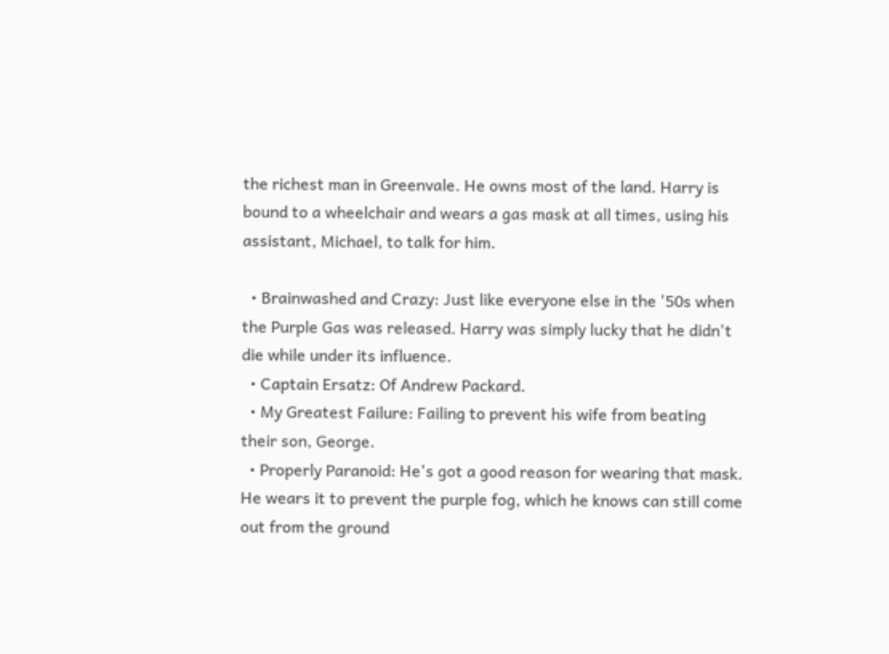the richest man in Greenvale. He owns most of the land. Harry is bound to a wheelchair and wears a gas mask at all times, using his assistant, Michael, to talk for him.

  • Brainwashed and Crazy: Just like everyone else in the '50s when the Purple Gas was released. Harry was simply lucky that he didn't die while under its influence.
  • Captain Ersatz: Of Andrew Packard.
  • My Greatest Failure: Failing to prevent his wife from beating their son, George.
  • Properly Paranoid: He's got a good reason for wearing that mask. He wears it to prevent the purple fog, which he knows can still come out from the ground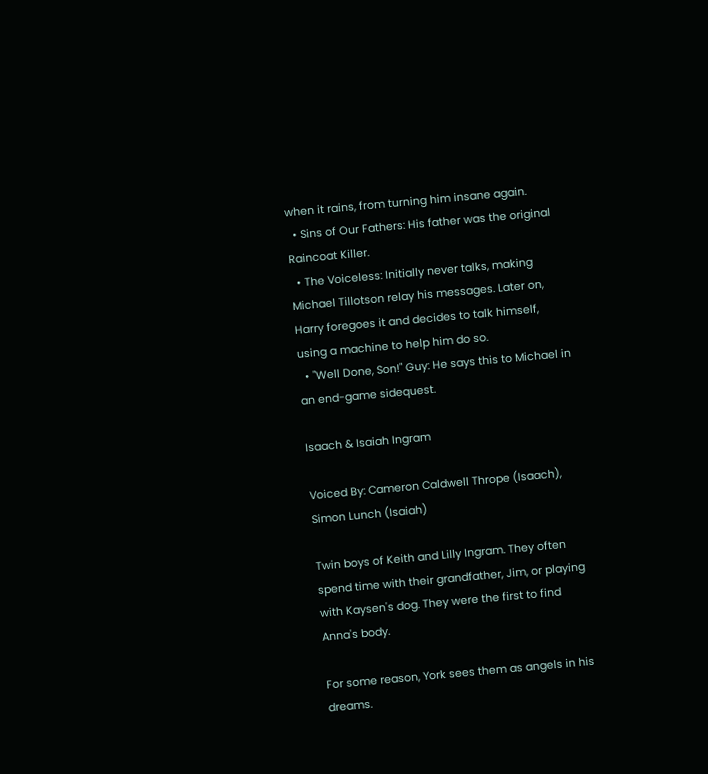when it rains, from turning him insane again.
  • Sins of Our Fathers: His father was the original Raincoat Killer.
  • The Voiceless: Initially never talks, making Michael Tillotson relay his messages. Later on, Harry foregoes it and decides to talk himself, using a machine to help him do so.
  • "Well Done, Son!" Guy: He says this to Michael in an end-game sidequest.

Isaach & Isaiah Ingram

Voiced By: Cameron Caldwell Thrope (Isaach), Simon Lunch (Isaiah)

Twin boys of Keith and Lilly Ingram. They often spend time with their grandfather, Jim, or playing with Kaysen's dog. They were the first to find Anna's body.

For some reason, York sees them as angels in his dreams.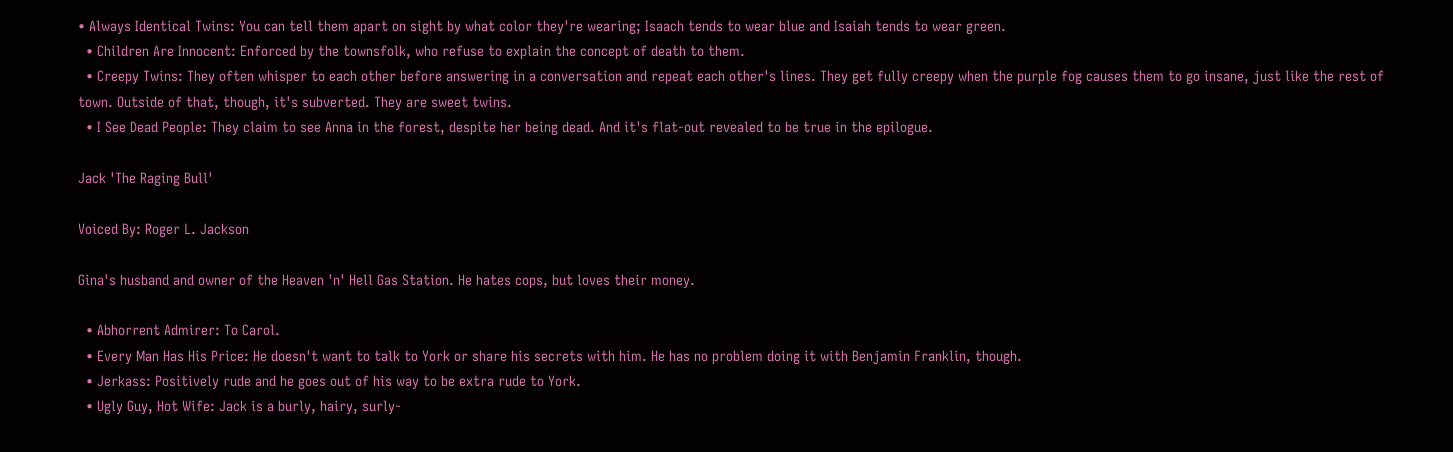• Always Identical Twins: You can tell them apart on sight by what color they're wearing; Isaach tends to wear blue and Isaiah tends to wear green.
  • Children Are Innocent: Enforced by the townsfolk, who refuse to explain the concept of death to them.
  • Creepy Twins: They often whisper to each other before answering in a conversation and repeat each other's lines. They get fully creepy when the purple fog causes them to go insane, just like the rest of town. Outside of that, though, it's subverted. They are sweet twins.
  • I See Dead People: They claim to see Anna in the forest, despite her being dead. And it's flat-out revealed to be true in the epilogue.

Jack 'The Raging Bull'

Voiced By: Roger L. Jackson

Gina's husband and owner of the Heaven 'n' Hell Gas Station. He hates cops, but loves their money.

  • Abhorrent Admirer: To Carol.
  • Every Man Has His Price: He doesn't want to talk to York or share his secrets with him. He has no problem doing it with Benjamin Franklin, though.
  • Jerkass: Positively rude and he goes out of his way to be extra rude to York.
  • Ugly Guy, Hot Wife: Jack is a burly, hairy, surly-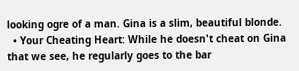looking ogre of a man. Gina is a slim, beautiful blonde.
  • Your Cheating Heart: While he doesn't cheat on Gina that we see, he regularly goes to the bar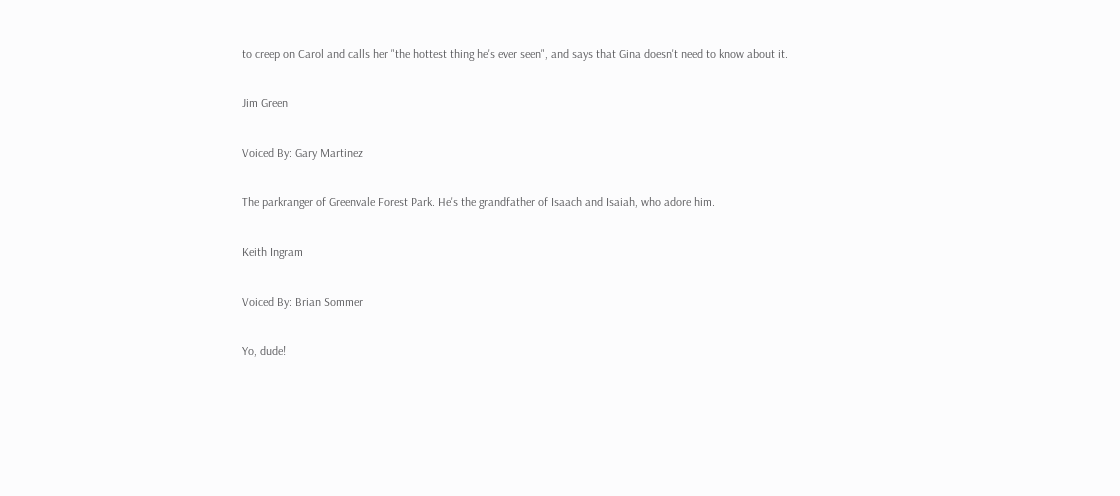to creep on Carol and calls her "the hottest thing he's ever seen", and says that Gina doesn't need to know about it.

Jim Green

Voiced By: Gary Martinez

The parkranger of Greenvale Forest Park. He's the grandfather of Isaach and Isaiah, who adore him.

Keith Ingram

Voiced By: Brian Sommer

Yo, dude!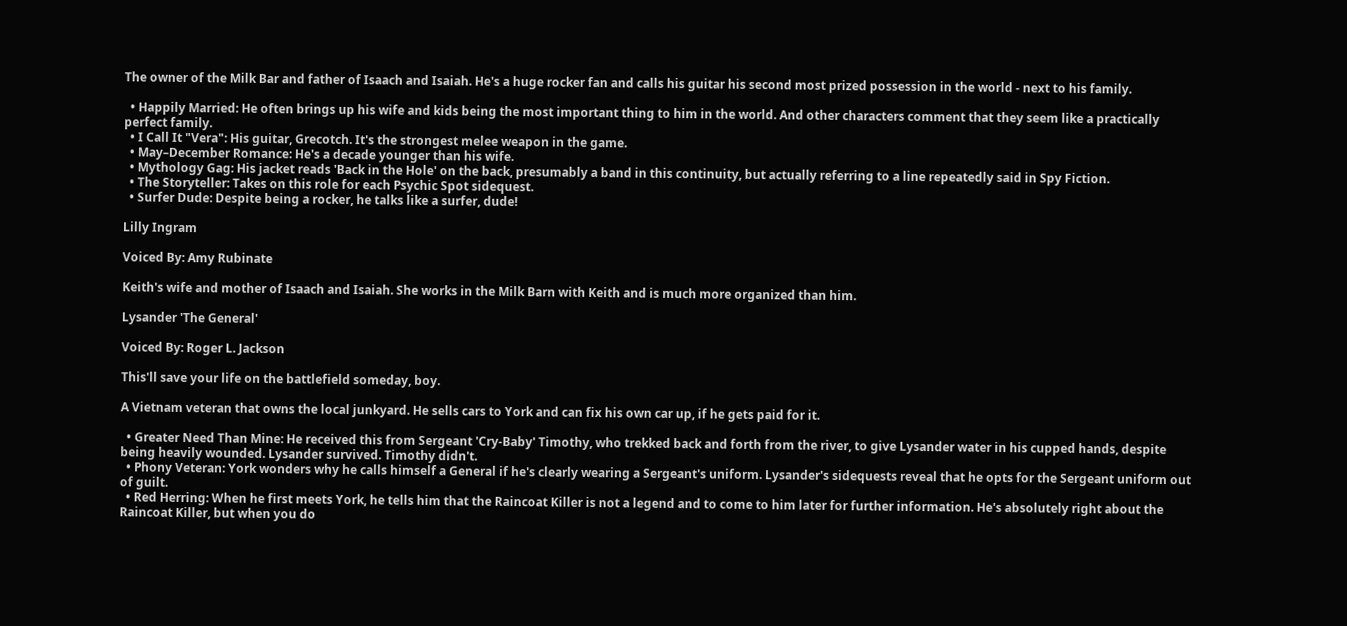The owner of the Milk Bar and father of Isaach and Isaiah. He's a huge rocker fan and calls his guitar his second most prized possession in the world - next to his family.

  • Happily Married: He often brings up his wife and kids being the most important thing to him in the world. And other characters comment that they seem like a practically perfect family.
  • I Call It "Vera": His guitar, Grecotch. It's the strongest melee weapon in the game.
  • May–December Romance: He's a decade younger than his wife.
  • Mythology Gag: His jacket reads 'Back in the Hole' on the back, presumably a band in this continuity, but actually referring to a line repeatedly said in Spy Fiction.
  • The Storyteller: Takes on this role for each Psychic Spot sidequest.
  • Surfer Dude: Despite being a rocker, he talks like a surfer, dude!

Lilly Ingram

Voiced By: Amy Rubinate

Keith's wife and mother of Isaach and Isaiah. She works in the Milk Barn with Keith and is much more organized than him.

Lysander 'The General'

Voiced By: Roger L. Jackson

This'll save your life on the battlefield someday, boy.

A Vietnam veteran that owns the local junkyard. He sells cars to York and can fix his own car up, if he gets paid for it.

  • Greater Need Than Mine: He received this from Sergeant 'Cry-Baby' Timothy, who trekked back and forth from the river, to give Lysander water in his cupped hands, despite being heavily wounded. Lysander survived. Timothy didn't.
  • Phony Veteran: York wonders why he calls himself a General if he's clearly wearing a Sergeant's uniform. Lysander's sidequests reveal that he opts for the Sergeant uniform out of guilt.
  • Red Herring: When he first meets York, he tells him that the Raincoat Killer is not a legend and to come to him later for further information. He's absolutely right about the Raincoat Killer, but when you do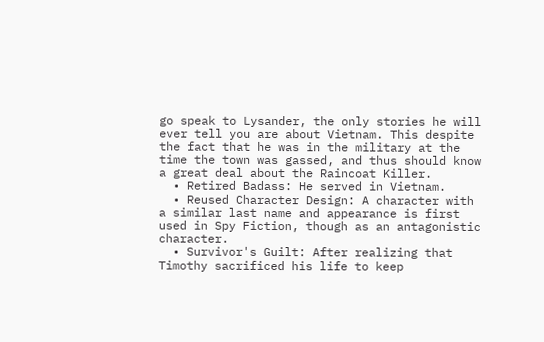go speak to Lysander, the only stories he will ever tell you are about Vietnam. This despite the fact that he was in the military at the time the town was gassed, and thus should know a great deal about the Raincoat Killer.
  • Retired Badass: He served in Vietnam.
  • Reused Character Design: A character with a similar last name and appearance is first used in Spy Fiction, though as an antagonistic character.
  • Survivor's Guilt: After realizing that Timothy sacrificed his life to keep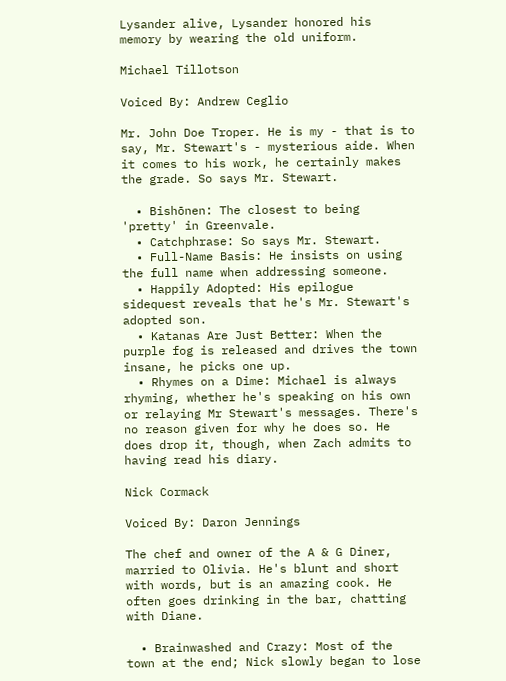Lysander alive, Lysander honored his memory by wearing the old uniform.

Michael Tillotson

Voiced By: Andrew Ceglio

Mr. John Doe Troper. He is my - that is to say, Mr. Stewart's - mysterious aide. When it comes to his work, he certainly makes the grade. So says Mr. Stewart.

  • Bishōnen: The closest to being 'pretty' in Greenvale.
  • Catchphrase: So says Mr. Stewart.
  • Full-Name Basis: He insists on using the full name when addressing someone.
  • Happily Adopted: His epilogue sidequest reveals that he's Mr. Stewart's adopted son.
  • Katanas Are Just Better: When the purple fog is released and drives the town insane, he picks one up.
  • Rhymes on a Dime: Michael is always rhyming, whether he's speaking on his own or relaying Mr Stewart's messages. There's no reason given for why he does so. He does drop it, though, when Zach admits to having read his diary.

Nick Cormack

Voiced By: Daron Jennings

The chef and owner of the A & G Diner, married to Olivia. He's blunt and short with words, but is an amazing cook. He often goes drinking in the bar, chatting with Diane.

  • Brainwashed and Crazy: Most of the town at the end; Nick slowly began to lose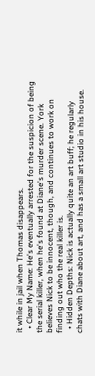it while in jail when Thomas disappears.
  • Clear My Name: He's eventually arrested for the suspicion of being the serial killer, when he's found at Diane's murder scene. York believes Nick to be innocent, though, and continues to work on finding out who the real killer is.
  • Hidden Depths: Nick is actually quite an art buff; he regularly chats with Diane about art, and has a small art studio in his house.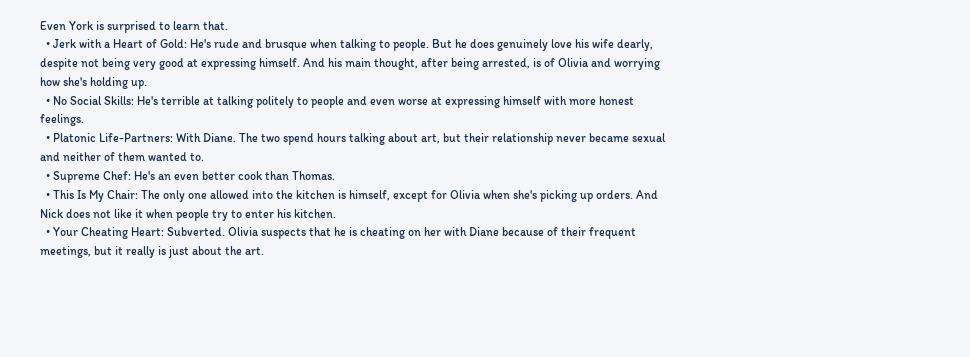Even York is surprised to learn that.
  • Jerk with a Heart of Gold: He's rude and brusque when talking to people. But he does genuinely love his wife dearly, despite not being very good at expressing himself. And his main thought, after being arrested, is of Olivia and worrying how she's holding up.
  • No Social Skills: He's terrible at talking politely to people and even worse at expressing himself with more honest feelings.
  • Platonic Life-Partners: With Diane. The two spend hours talking about art, but their relationship never became sexual and neither of them wanted to.
  • Supreme Chef: He's an even better cook than Thomas.
  • This Is My Chair: The only one allowed into the kitchen is himself, except for Olivia when she's picking up orders. And Nick does not like it when people try to enter his kitchen.
  • Your Cheating Heart: Subverted. Olivia suspects that he is cheating on her with Diane because of their frequent meetings, but it really is just about the art.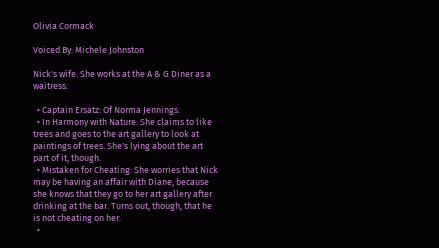Olivia Cormack

Voiced By: Michele Johnston

Nick's wife. She works at the A & G Diner as a waitress.

  • Captain Ersatz: Of Norma Jennings.
  • In Harmony with Nature: She claims to like trees and goes to the art gallery to look at paintings of trees. She's lying about the art part of it, though.
  • Mistaken for Cheating: She worries that Nick may be having an affair with Diane, because she knows that they go to her art gallery after drinking at the bar. Turns out, though, that he is not cheating on her.
  •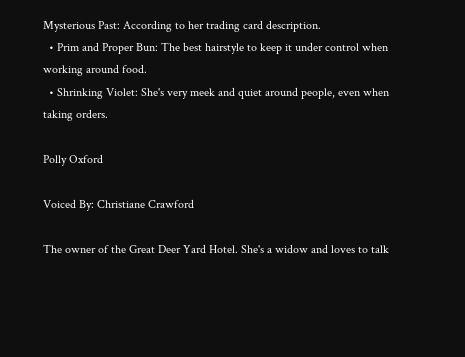Mysterious Past: According to her trading card description.
  • Prim and Proper Bun: The best hairstyle to keep it under control when working around food.
  • Shrinking Violet: She's very meek and quiet around people, even when taking orders.

Polly Oxford

Voiced By: Christiane Crawford

The owner of the Great Deer Yard Hotel. She's a widow and loves to talk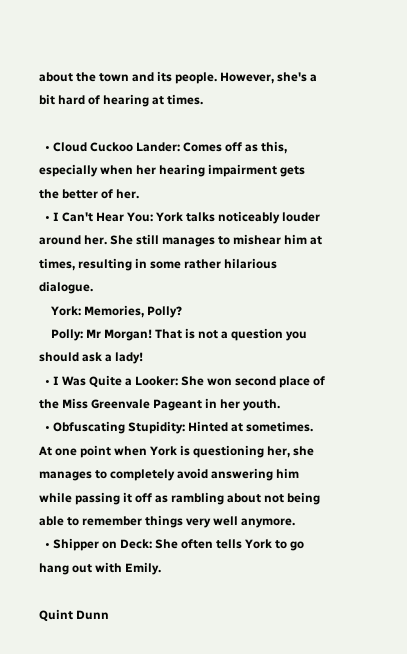about the town and its people. However, she's a bit hard of hearing at times.

  • Cloud Cuckoo Lander: Comes off as this, especially when her hearing impairment gets the better of her.
  • I Can't Hear You: York talks noticeably louder around her. She still manages to mishear him at times, resulting in some rather hilarious dialogue.
    York: Memories, Polly?
    Polly: Mr Morgan! That is not a question you should ask a lady!
  • I Was Quite a Looker: She won second place of the Miss Greenvale Pageant in her youth.
  • Obfuscating Stupidity: Hinted at sometimes. At one point when York is questioning her, she manages to completely avoid answering him while passing it off as rambling about not being able to remember things very well anymore.
  • Shipper on Deck: She often tells York to go hang out with Emily.

Quint Dunn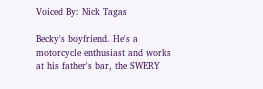Voiced By: Nick Tagas

Becky's boyfriend. He's a motorcycle enthusiast and works at his father's bar, the SWERY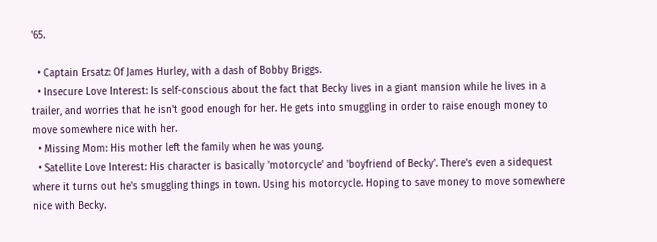'65.

  • Captain Ersatz: Of James Hurley, with a dash of Bobby Briggs.
  • Insecure Love Interest: Is self-conscious about the fact that Becky lives in a giant mansion while he lives in a trailer, and worries that he isn't good enough for her. He gets into smuggling in order to raise enough money to move somewhere nice with her.
  • Missing Mom: His mother left the family when he was young.
  • Satellite Love Interest: His character is basically 'motorcycle' and 'boyfriend of Becky'. There's even a sidequest where it turns out he's smuggling things in town. Using his motorcycle. Hoping to save money to move somewhere nice with Becky.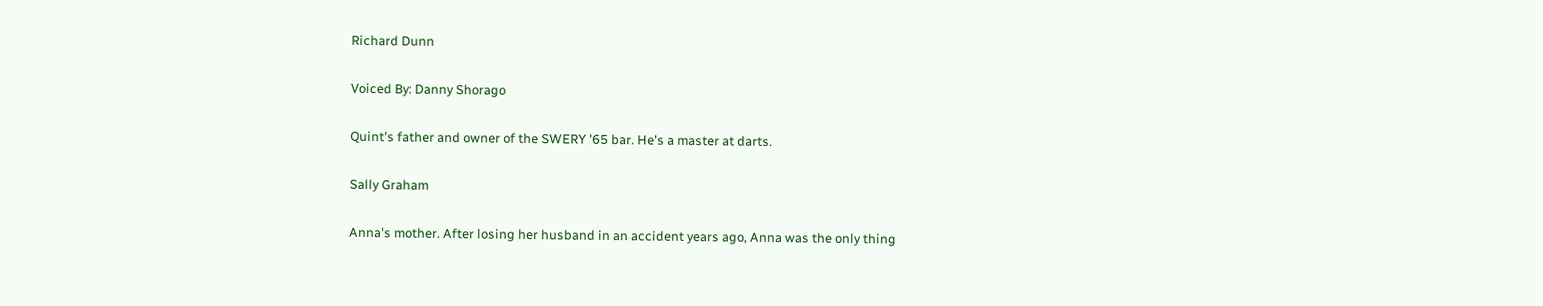Richard Dunn

Voiced By: Danny Shorago

Quint's father and owner of the SWERY '65 bar. He's a master at darts.

Sally Graham

Anna's mother. After losing her husband in an accident years ago, Anna was the only thing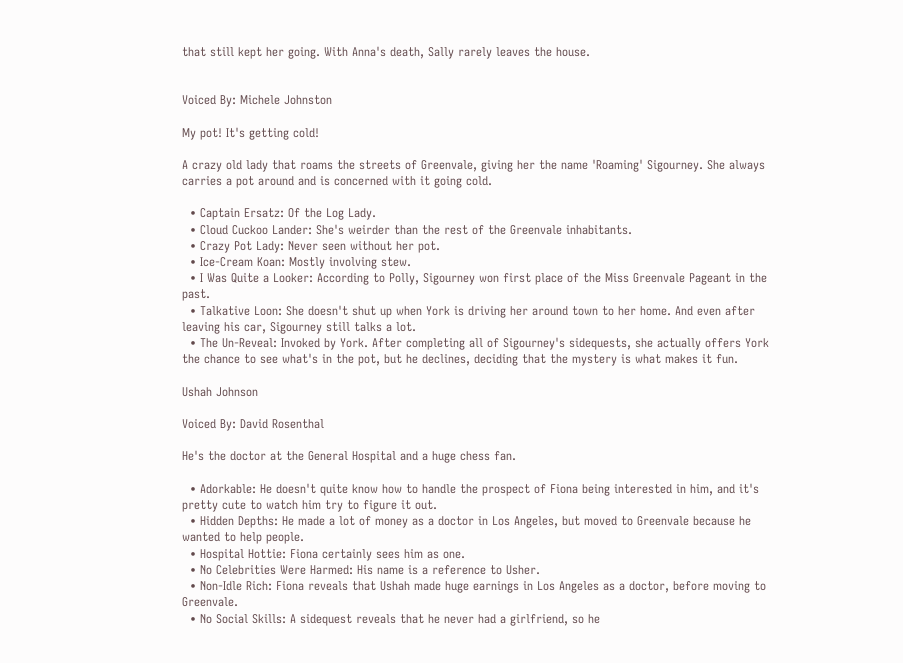that still kept her going. With Anna's death, Sally rarely leaves the house.


Voiced By: Michele Johnston

My pot! It's getting cold!

A crazy old lady that roams the streets of Greenvale, giving her the name 'Roaming' Sigourney. She always carries a pot around and is concerned with it going cold.

  • Captain Ersatz: Of the Log Lady.
  • Cloud Cuckoo Lander: She's weirder than the rest of the Greenvale inhabitants.
  • Crazy Pot Lady: Never seen without her pot.
  • Ice-Cream Koan: Mostly involving stew.
  • I Was Quite a Looker: According to Polly, Sigourney won first place of the Miss Greenvale Pageant in the past.
  • Talkative Loon: She doesn't shut up when York is driving her around town to her home. And even after leaving his car, Sigourney still talks a lot.
  • The Un-Reveal: Invoked by York. After completing all of Sigourney's sidequests, she actually offers York the chance to see what's in the pot, but he declines, deciding that the mystery is what makes it fun.

Ushah Johnson

Voiced By: David Rosenthal

He's the doctor at the General Hospital and a huge chess fan.

  • Adorkable: He doesn't quite know how to handle the prospect of Fiona being interested in him, and it's pretty cute to watch him try to figure it out.
  • Hidden Depths: He made a lot of money as a doctor in Los Angeles, but moved to Greenvale because he wanted to help people.
  • Hospital Hottie: Fiona certainly sees him as one.
  • No Celebrities Were Harmed: His name is a reference to Usher.
  • Non-Idle Rich: Fiona reveals that Ushah made huge earnings in Los Angeles as a doctor, before moving to Greenvale.
  • No Social Skills: A sidequest reveals that he never had a girlfriend, so he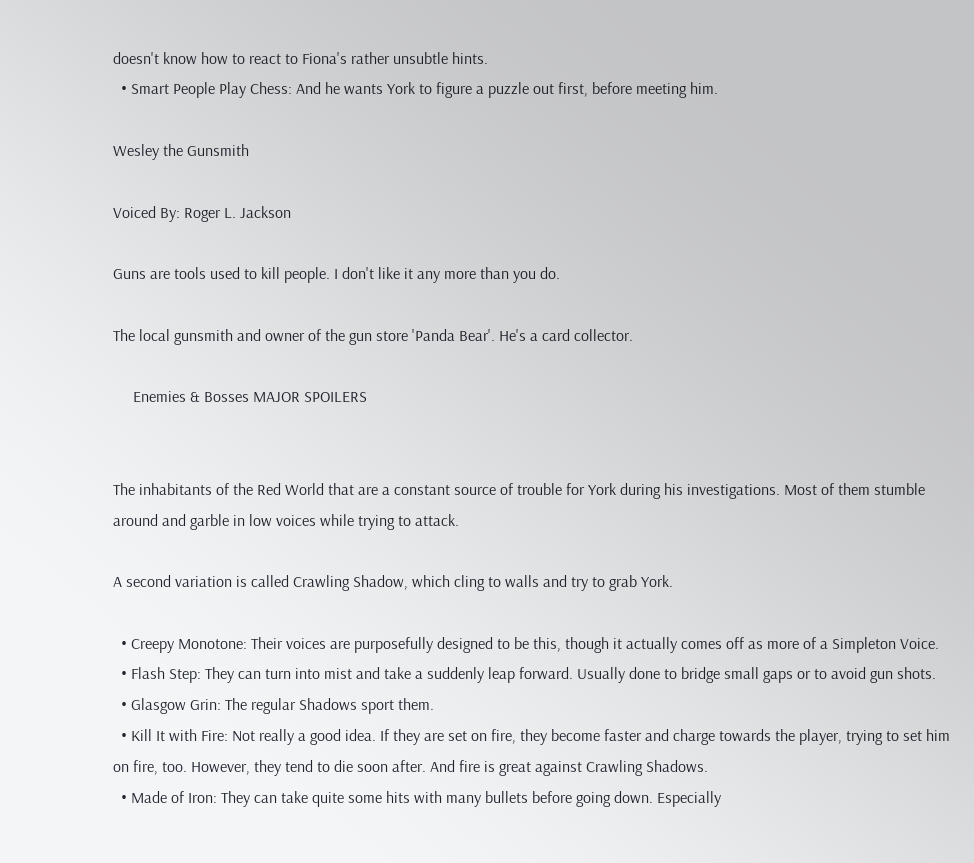doesn't know how to react to Fiona's rather unsubtle hints.
  • Smart People Play Chess: And he wants York to figure a puzzle out first, before meeting him.

Wesley the Gunsmith

Voiced By: Roger L. Jackson

Guns are tools used to kill people. I don't like it any more than you do.

The local gunsmith and owner of the gun store 'Panda Bear'. He's a card collector.

     Enemies & Bosses MAJOR SPOILERS


The inhabitants of the Red World that are a constant source of trouble for York during his investigations. Most of them stumble around and garble in low voices while trying to attack.

A second variation is called Crawling Shadow, which cling to walls and try to grab York.

  • Creepy Monotone: Their voices are purposefully designed to be this, though it actually comes off as more of a Simpleton Voice.
  • Flash Step: They can turn into mist and take a suddenly leap forward. Usually done to bridge small gaps or to avoid gun shots.
  • Glasgow Grin: The regular Shadows sport them.
  • Kill It with Fire: Not really a good idea. If they are set on fire, they become faster and charge towards the player, trying to set him on fire, too. However, they tend to die soon after. And fire is great against Crawling Shadows.
  • Made of Iron: They can take quite some hits with many bullets before going down. Especially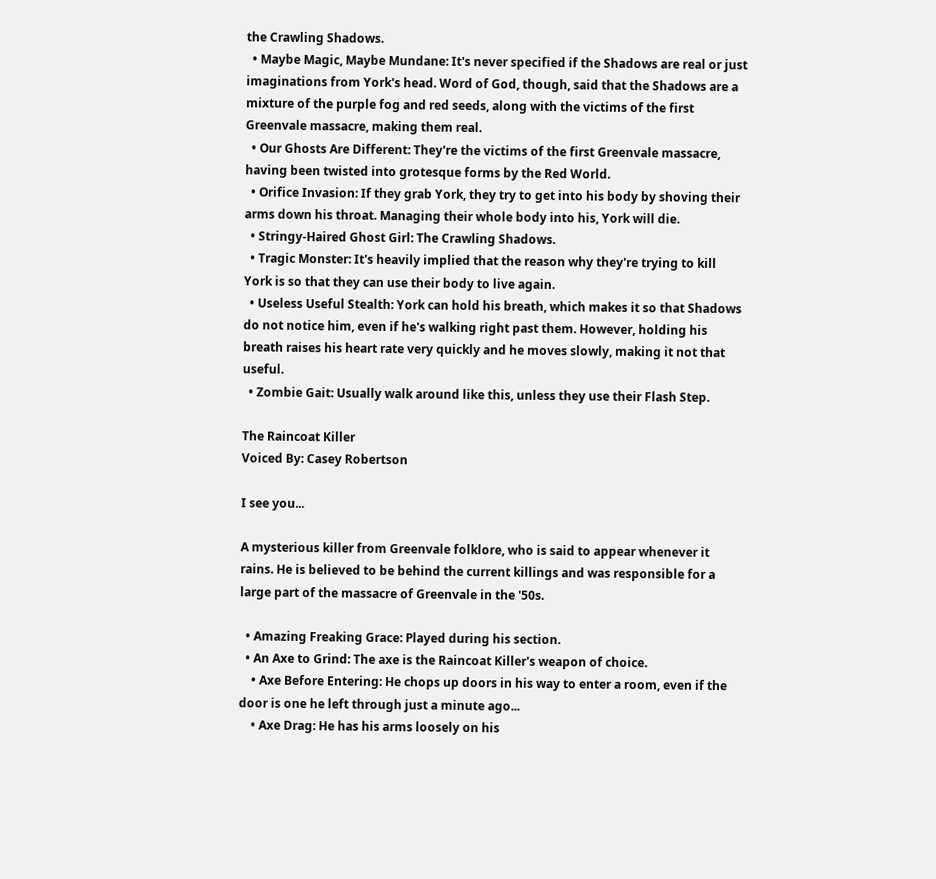the Crawling Shadows.
  • Maybe Magic, Maybe Mundane: It's never specified if the Shadows are real or just imaginations from York's head. Word of God, though, said that the Shadows are a mixture of the purple fog and red seeds, along with the victims of the first Greenvale massacre, making them real.
  • Our Ghosts Are Different: They're the victims of the first Greenvale massacre, having been twisted into grotesque forms by the Red World.
  • Orifice Invasion: If they grab York, they try to get into his body by shoving their arms down his throat. Managing their whole body into his, York will die.
  • Stringy-Haired Ghost Girl: The Crawling Shadows.
  • Tragic Monster: It's heavily implied that the reason why they're trying to kill York is so that they can use their body to live again.
  • Useless Useful Stealth: York can hold his breath, which makes it so that Shadows do not notice him, even if he's walking right past them. However, holding his breath raises his heart rate very quickly and he moves slowly, making it not that useful.
  • Zombie Gait: Usually walk around like this, unless they use their Flash Step.

The Raincoat Killer
Voiced By: Casey Robertson

I see you...

A mysterious killer from Greenvale folklore, who is said to appear whenever it rains. He is believed to be behind the current killings and was responsible for a large part of the massacre of Greenvale in the '50s.

  • Amazing Freaking Grace: Played during his section.
  • An Axe to Grind: The axe is the Raincoat Killer's weapon of choice.
    • Axe Before Entering: He chops up doors in his way to enter a room, even if the door is one he left through just a minute ago...
    • Axe Drag: He has his arms loosely on his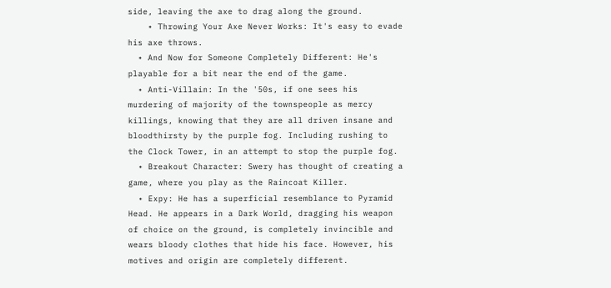side, leaving the axe to drag along the ground.
    • Throwing Your Axe Never Works: It's easy to evade his axe throws.
  • And Now for Someone Completely Different: He's playable for a bit near the end of the game.
  • Anti-Villain: In the '50s, if one sees his murdering of majority of the townspeople as mercy killings, knowing that they are all driven insane and bloodthirsty by the purple fog. Including rushing to the Clock Tower, in an attempt to stop the purple fog.
  • Breakout Character: Swery has thought of creating a game, where you play as the Raincoat Killer.
  • Expy: He has a superficial resemblance to Pyramid Head. He appears in a Dark World, dragging his weapon of choice on the ground, is completely invincible and wears bloody clothes that hide his face. However, his motives and origin are completely different.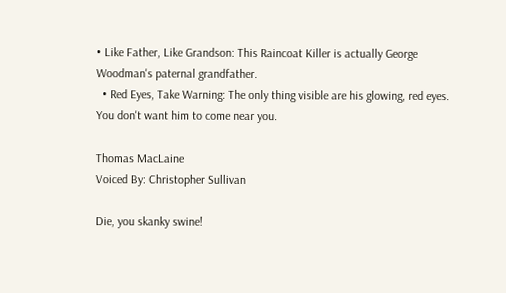• Like Father, Like Grandson: This Raincoat Killer is actually George Woodman's paternal grandfather.
  • Red Eyes, Take Warning: The only thing visible are his glowing, red eyes. You don't want him to come near you.

Thomas MacLaine
Voiced By: Christopher Sullivan

Die, you skanky swine!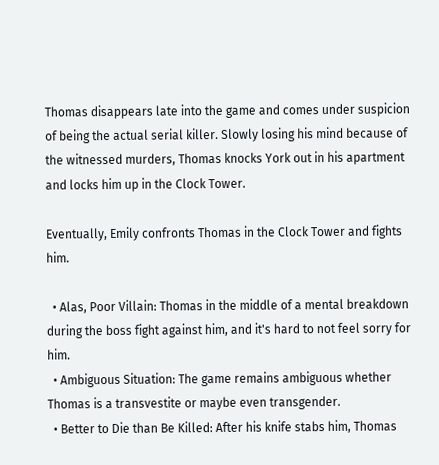Thomas disappears late into the game and comes under suspicion of being the actual serial killer. Slowly losing his mind because of the witnessed murders, Thomas knocks York out in his apartment and locks him up in the Clock Tower.

Eventually, Emily confronts Thomas in the Clock Tower and fights him.

  • Alas, Poor Villain: Thomas in the middle of a mental breakdown during the boss fight against him, and it's hard to not feel sorry for him.
  • Ambiguous Situation: The game remains ambiguous whether Thomas is a transvestite or maybe even transgender.
  • Better to Die than Be Killed: After his knife stabs him, Thomas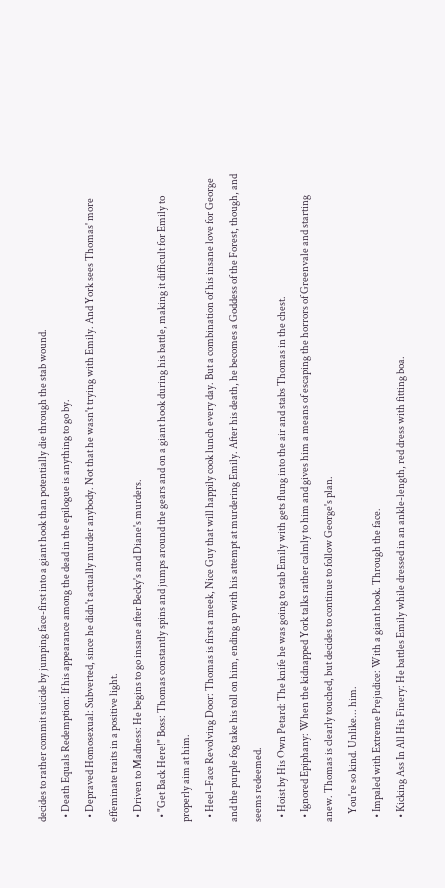decides to rather commit suicide by jumping face-first into a giant hook than potentially die through the stab wound.
  • Death Equals Redemption: If his appearance among the dead in the epilogue is anything to go by.
  • Depraved Homosexual: Subverted, since he didn't actually murder anybody. Not that he wasn't trying with Emily. And York sees Thomas' more effeminate traits in a positive light.
  • Driven to Madness: He begins to go insane after Becky's and Diane's murders.
  • "Get Back Here!" Boss: Thomas constantly spins and jumps around the gears and on a giant hook during his battle, making it difficult for Emily to properly aim at him.
  • Heel–Face Revolving Door: Thomas is first a meek, Nice Guy that will happily cook lunch every day. But a combination of his insane love for George and the purple fog take his toll on him, ending up with his attempt at murdering Emily. After his death, he becomes a Goddess of the Forest, though, and seems redeemed.
  • Hoist by His Own Petard: The knife he was going to stab Emily with gets flung into the air and stabs Thomas in the chest.
  • Ignored Epiphany: When the kidnapped York talks rather calmly to him and gives him a means of escaping the horrors of Greenvale and starting anew. Thomas is clearly touched, but decides to continue to follow George's plan.
    You're so kind. Unlike... him.
  • Impaled with Extreme Prejudice: With a giant hook. Through the face.
  • Kicking Ass In All His Finery: He battles Emily while dressed in an ankle-length, red dress with fitting boa.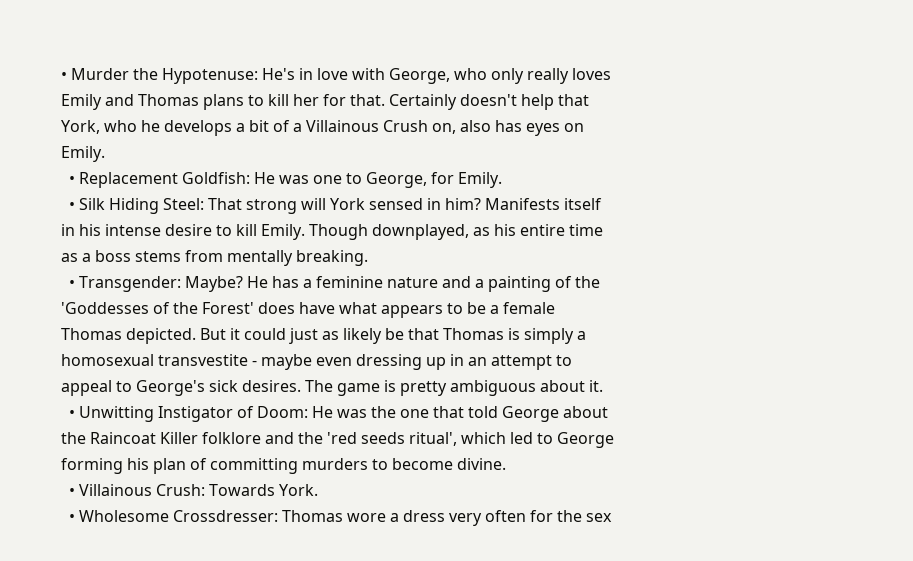• Murder the Hypotenuse: He's in love with George, who only really loves Emily and Thomas plans to kill her for that. Certainly doesn't help that York, who he develops a bit of a Villainous Crush on, also has eyes on Emily.
  • Replacement Goldfish: He was one to George, for Emily.
  • Silk Hiding Steel: That strong will York sensed in him? Manifests itself in his intense desire to kill Emily. Though downplayed, as his entire time as a boss stems from mentally breaking.
  • Transgender: Maybe? He has a feminine nature and a painting of the 'Goddesses of the Forest' does have what appears to be a female Thomas depicted. But it could just as likely be that Thomas is simply a homosexual transvestite - maybe even dressing up in an attempt to appeal to George's sick desires. The game is pretty ambiguous about it.
  • Unwitting Instigator of Doom: He was the one that told George about the Raincoat Killer folklore and the 'red seeds ritual', which led to George forming his plan of committing murders to become divine.
  • Villainous Crush: Towards York.
  • Wholesome Crossdresser: Thomas wore a dress very often for the sex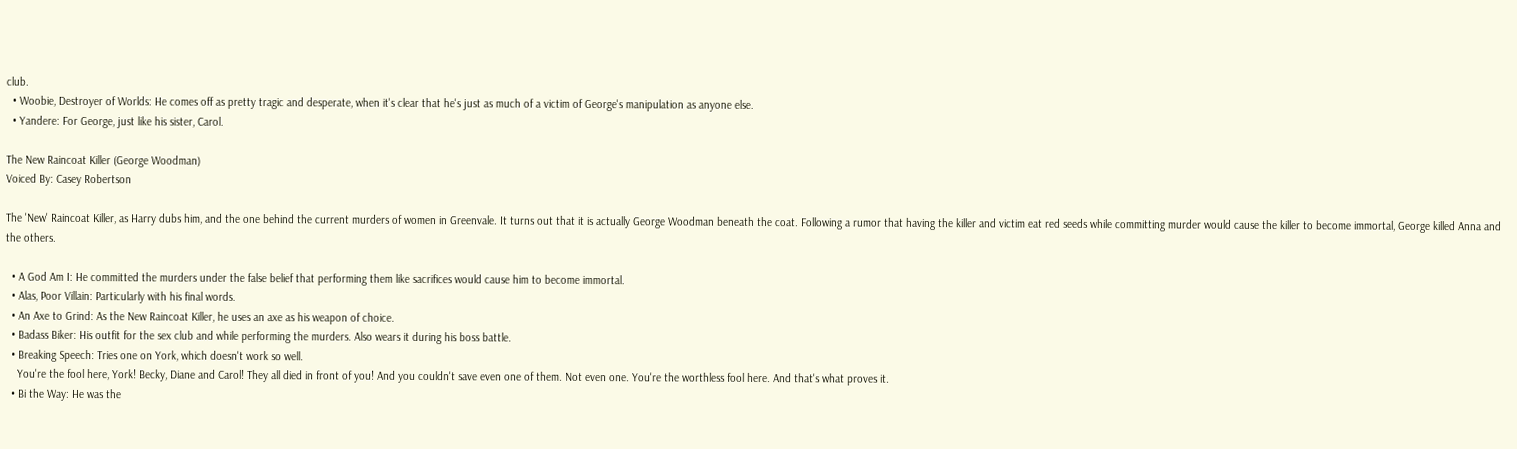club.
  • Woobie, Destroyer of Worlds: He comes off as pretty tragic and desperate, when it's clear that he's just as much of a victim of George's manipulation as anyone else.
  • Yandere: For George, just like his sister, Carol.

The New Raincoat Killer (George Woodman)
Voiced By: Casey Robertson

The 'New' Raincoat Killer, as Harry dubs him, and the one behind the current murders of women in Greenvale. It turns out that it is actually George Woodman beneath the coat. Following a rumor that having the killer and victim eat red seeds while committing murder would cause the killer to become immortal, George killed Anna and the others.

  • A God Am I: He committed the murders under the false belief that performing them like sacrifices would cause him to become immortal.
  • Alas, Poor Villain: Particularly with his final words.
  • An Axe to Grind: As the New Raincoat Killer, he uses an axe as his weapon of choice.
  • Badass Biker: His outfit for the sex club and while performing the murders. Also wears it during his boss battle.
  • Breaking Speech: Tries one on York, which doesn't work so well.
    You're the fool here, York! Becky, Diane and Carol! They all died in front of you! And you couldn't save even one of them. Not even one. You're the worthless fool here. And that's what proves it.
  • Bi the Way: He was the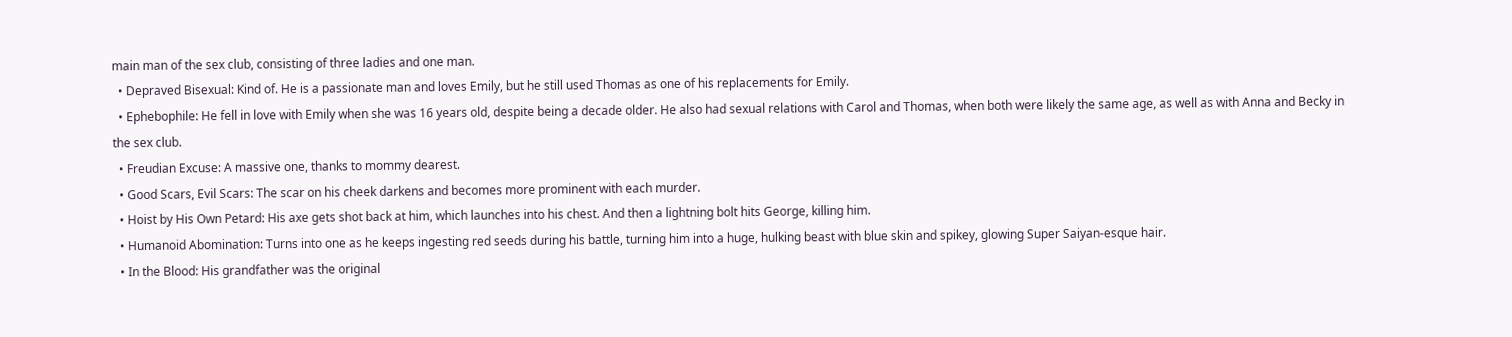main man of the sex club, consisting of three ladies and one man.
  • Depraved Bisexual: Kind of. He is a passionate man and loves Emily, but he still used Thomas as one of his replacements for Emily.
  • Ephebophile: He fell in love with Emily when she was 16 years old, despite being a decade older. He also had sexual relations with Carol and Thomas, when both were likely the same age, as well as with Anna and Becky in the sex club.
  • Freudian Excuse: A massive one, thanks to mommy dearest.
  • Good Scars, Evil Scars: The scar on his cheek darkens and becomes more prominent with each murder.
  • Hoist by His Own Petard: His axe gets shot back at him, which launches into his chest. And then a lightning bolt hits George, killing him.
  • Humanoid Abomination: Turns into one as he keeps ingesting red seeds during his battle, turning him into a huge, hulking beast with blue skin and spikey, glowing Super Saiyan-esque hair.
  • In the Blood: His grandfather was the original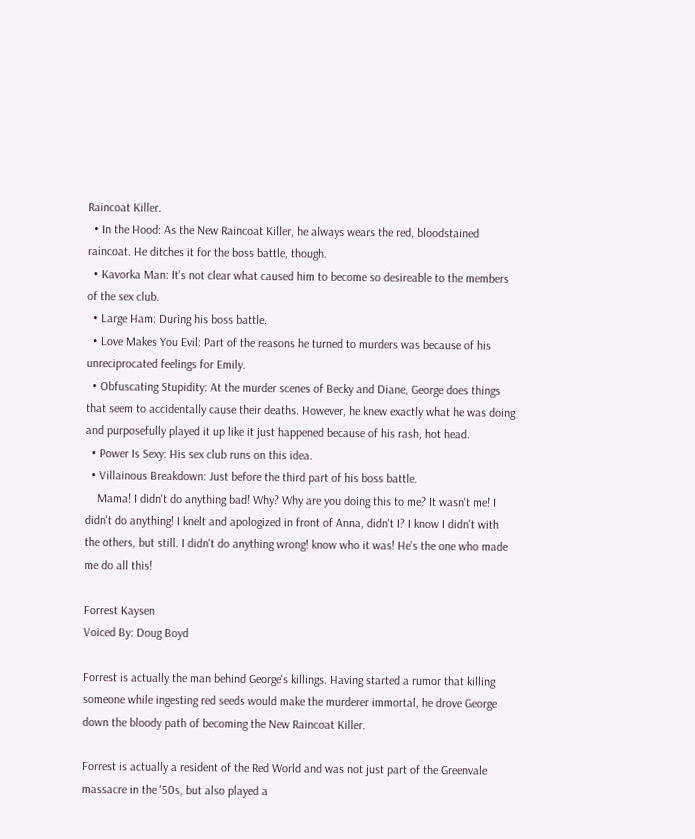Raincoat Killer.
  • In the Hood: As the New Raincoat Killer, he always wears the red, bloodstained raincoat. He ditches it for the boss battle, though.
  • Kavorka Man: It's not clear what caused him to become so desireable to the members of the sex club.
  • Large Ham: During his boss battle.
  • Love Makes You Evil: Part of the reasons he turned to murders was because of his unreciprocated feelings for Emily.
  • Obfuscating Stupidity: At the murder scenes of Becky and Diane, George does things that seem to accidentally cause their deaths. However, he knew exactly what he was doing and purposefully played it up like it just happened because of his rash, hot head.
  • Power Is Sexy: His sex club runs on this idea.
  • Villainous Breakdown: Just before the third part of his boss battle.
    Mama! I didn't do anything bad! Why? Why are you doing this to me? It wasn't me! I didn't do anything! I knelt and apologized in front of Anna, didn't I? I know I didn't with the others, but still. I didn't do anything wrong! know who it was! He's the one who made me do all this!

Forrest Kaysen
Voiced By: Doug Boyd

Forrest is actually the man behind George's killings. Having started a rumor that killing someone while ingesting red seeds would make the murderer immortal, he drove George down the bloody path of becoming the New Raincoat Killer.

Forrest is actually a resident of the Red World and was not just part of the Greenvale massacre in the '50s, but also played a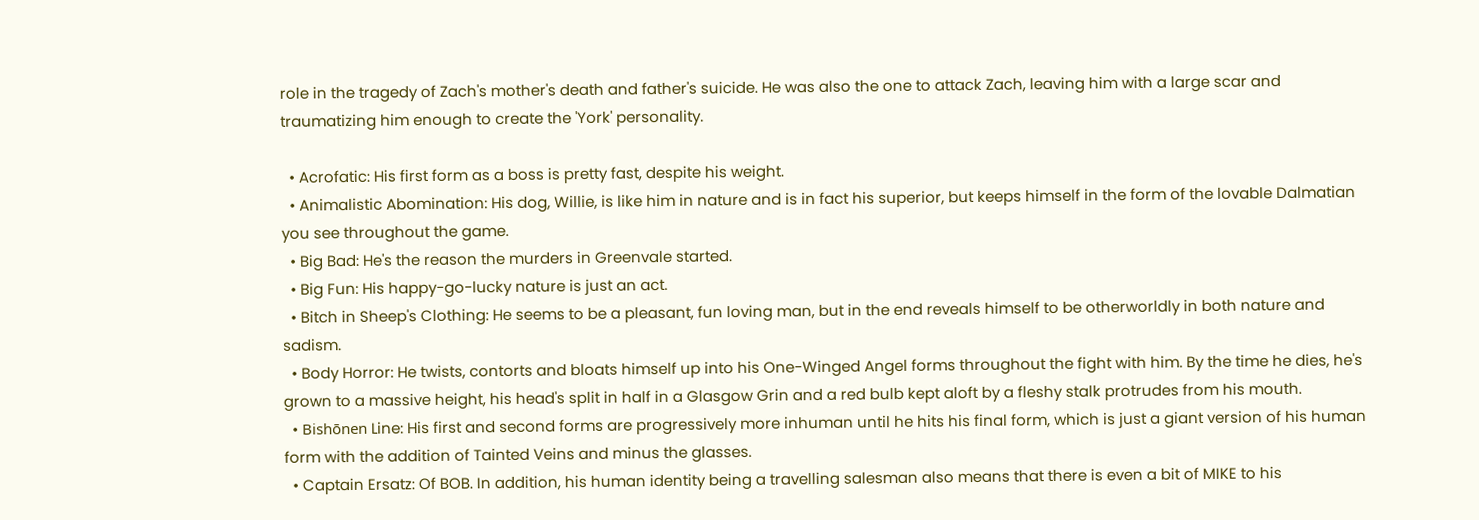role in the tragedy of Zach's mother's death and father's suicide. He was also the one to attack Zach, leaving him with a large scar and traumatizing him enough to create the 'York' personality.

  • Acrofatic: His first form as a boss is pretty fast, despite his weight.
  • Animalistic Abomination: His dog, Willie, is like him in nature and is in fact his superior, but keeps himself in the form of the lovable Dalmatian you see throughout the game.
  • Big Bad: He's the reason the murders in Greenvale started.
  • Big Fun: His happy-go-lucky nature is just an act.
  • Bitch in Sheep's Clothing: He seems to be a pleasant, fun loving man, but in the end reveals himself to be otherworldly in both nature and sadism.
  • Body Horror: He twists, contorts and bloats himself up into his One-Winged Angel forms throughout the fight with him. By the time he dies, he's grown to a massive height, his head's split in half in a Glasgow Grin and a red bulb kept aloft by a fleshy stalk protrudes from his mouth.
  • Bishōnen Line: His first and second forms are progressively more inhuman until he hits his final form, which is just a giant version of his human form with the addition of Tainted Veins and minus the glasses.
  • Captain Ersatz: Of BOB. In addition, his human identity being a travelling salesman also means that there is even a bit of MIKE to his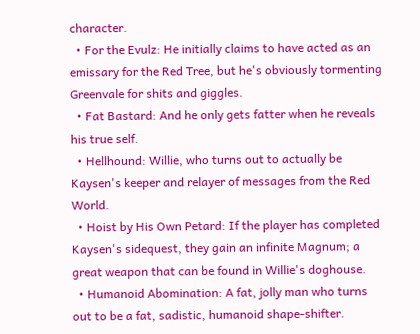character.
  • For the Evulz: He initially claims to have acted as an emissary for the Red Tree, but he's obviously tormenting Greenvale for shits and giggles.
  • Fat Bastard: And he only gets fatter when he reveals his true self.
  • Hellhound: Willie, who turns out to actually be Kaysen's keeper and relayer of messages from the Red World.
  • Hoist by His Own Petard: If the player has completed Kaysen's sidequest, they gain an infinite Magnum; a great weapon that can be found in Willie's doghouse.
  • Humanoid Abomination: A fat, jolly man who turns out to be a fat, sadistic, humanoid shape-shifter.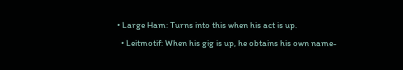• Large Ham: Turns into this when his act is up.
  • Leitmotif: When his gig is up, he obtains his own name-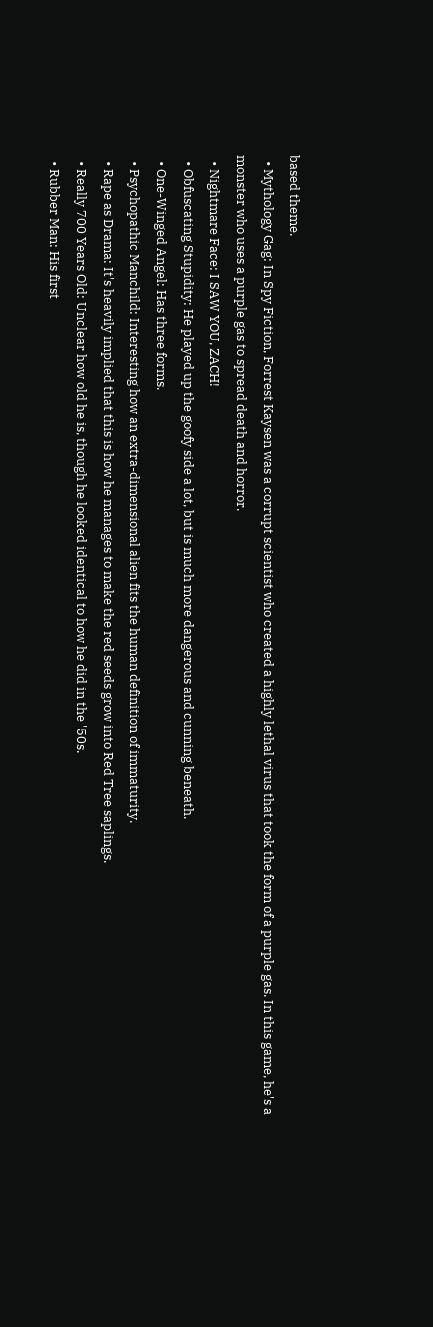based theme.
  • Mythology Gag: In Spy Fiction, Forrest Kaysen was a corrupt scientist who created a highly lethal virus that took the form of a purple gas. In this game, he's a monster who uses a purple gas to spread death and horror.
  • Nightmare Face: I SAW YOU, ZACH!
  • Obfuscating Stupidity: He played up the goofy side a lot, but is much more dangerous and cunning beneath.
  • One-Winged Angel: Has three forms.
  • Psychopathic Manchild: Interesting how an extra-dimensional alien fits the human definition of immaturity.
  • Rape as Drama: It's heavily implied that this is how he manages to make the red seeds grow into Red Tree saplings.
  • Really 700 Years Old: Unclear how old he is, though he looked identical to how he did in the '50s.
  • Rubber Man: His first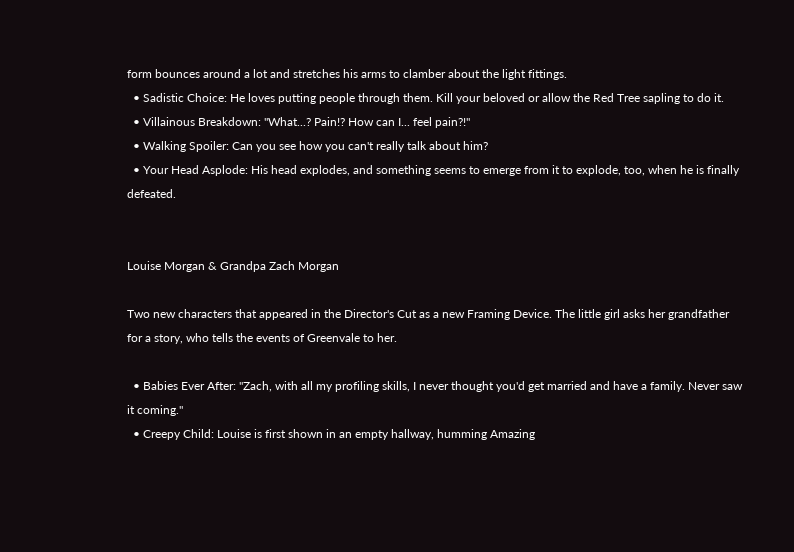form bounces around a lot and stretches his arms to clamber about the light fittings.
  • Sadistic Choice: He loves putting people through them. Kill your beloved or allow the Red Tree sapling to do it.
  • Villainous Breakdown: "What...? Pain!? How can I... feel pain?!"
  • Walking Spoiler: Can you see how you can't really talk about him?
  • Your Head Asplode: His head explodes, and something seems to emerge from it to explode, too, when he is finally defeated.


Louise Morgan & Grandpa Zach Morgan

Two new characters that appeared in the Director's Cut as a new Framing Device. The little girl asks her grandfather for a story, who tells the events of Greenvale to her.

  • Babies Ever After: "Zach, with all my profiling skills, I never thought you'd get married and have a family. Never saw it coming."
  • Creepy Child: Louise is first shown in an empty hallway, humming Amazing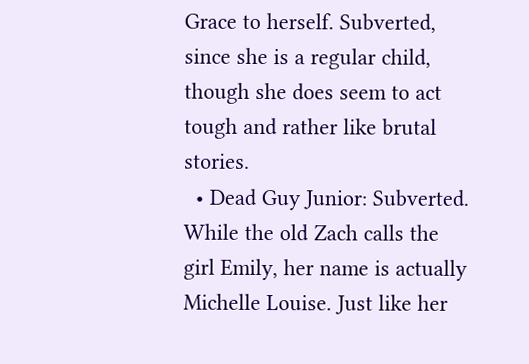Grace to herself. Subverted, since she is a regular child, though she does seem to act tough and rather like brutal stories.
  • Dead Guy Junior: Subverted. While the old Zach calls the girl Emily, her name is actually Michelle Louise. Just like her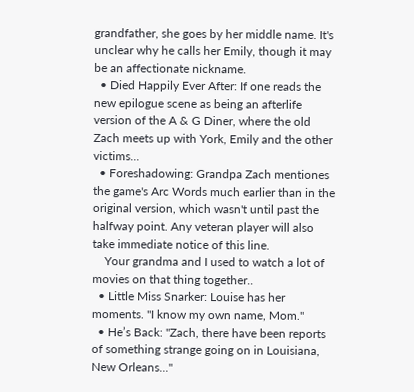grandfather, she goes by her middle name. It's unclear why he calls her Emily, though it may be an affectionate nickname.
  • Died Happily Ever After: If one reads the new epilogue scene as being an afterlife version of the A & G Diner, where the old Zach meets up with York, Emily and the other victims...
  • Foreshadowing: Grandpa Zach mentiones the game's Arc Words much earlier than in the original version, which wasn't until past the halfway point. Any veteran player will also take immediate notice of this line.
    Your grandma and I used to watch a lot of movies on that thing together..
  • Little Miss Snarker: Louise has her moments. "I know my own name, Mom."
  • He’s Back: "Zach, there have been reports of something strange going on in Louisiana, New Orleans..."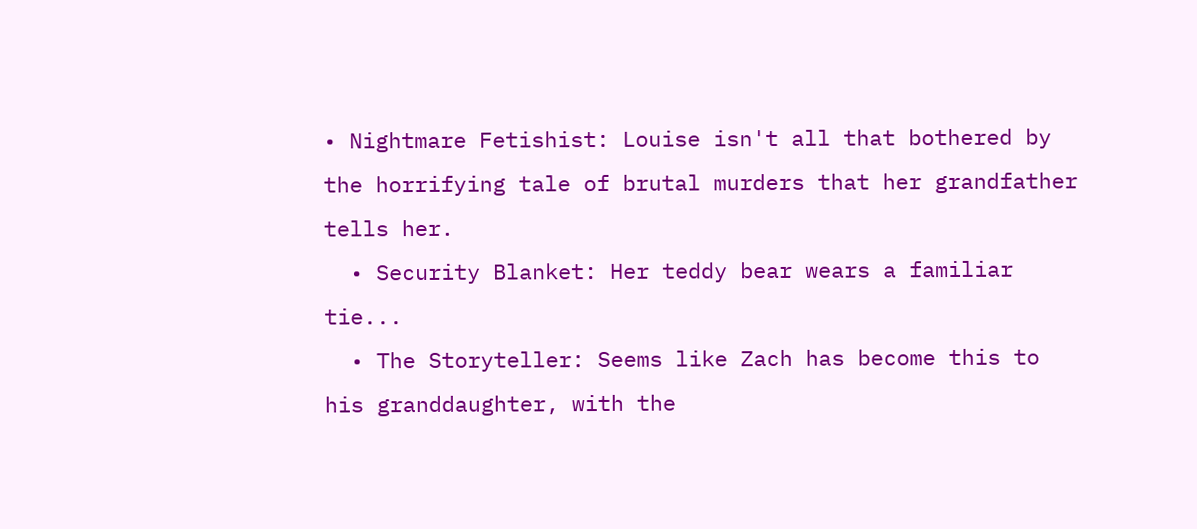• Nightmare Fetishist: Louise isn't all that bothered by the horrifying tale of brutal murders that her grandfather tells her.
  • Security Blanket: Her teddy bear wears a familiar tie...
  • The Storyteller: Seems like Zach has become this to his granddaughter, with the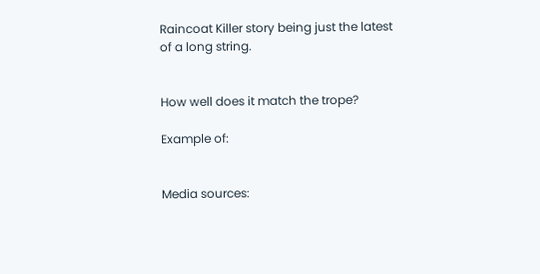Raincoat Killer story being just the latest of a long string.


How well does it match the trope?

Example of:


Media sources: